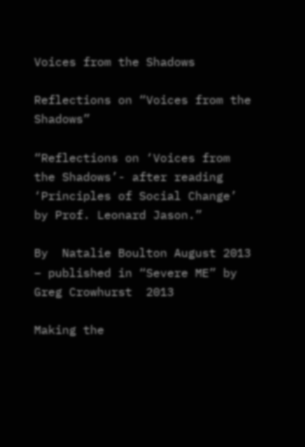Voices from the Shadows

Reflections on “Voices from the Shadows”

“Reflections on ‘Voices from the Shadows’- after reading ‘Principles of Social Change’ by Prof. Leonard Jason.”

By  Natalie Boulton August 2013 – published in “Severe ME” by Greg Crowhurst  2013

Making the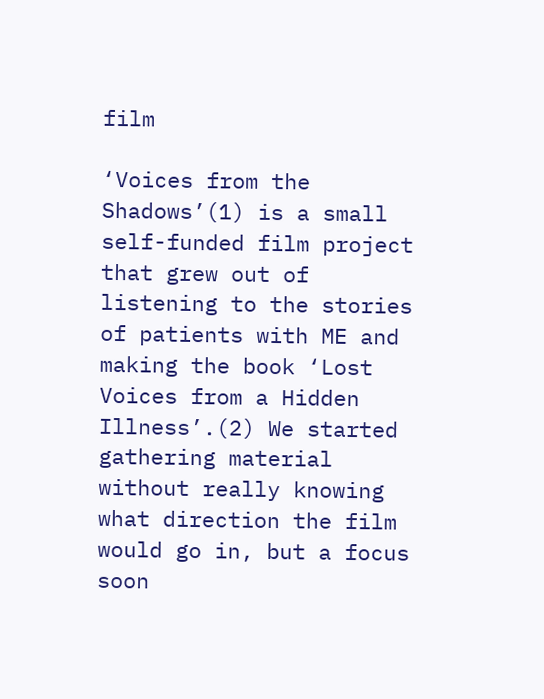film

‘Voices from the Shadows’(1) is a small self-funded film project that grew out of listening to the stories of patients with ME and making the book ‘Lost Voices from a Hidden Illness’.(2) We started gathering material without really knowing what direction the film would go in, but a focus soon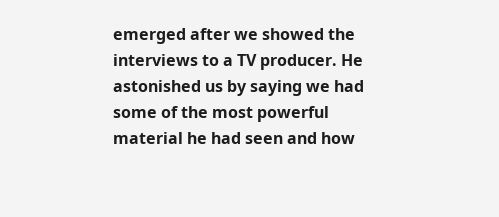emerged after we showed the interviews to a TV producer. He astonished us by saying we had some of the most powerful material he had seen and how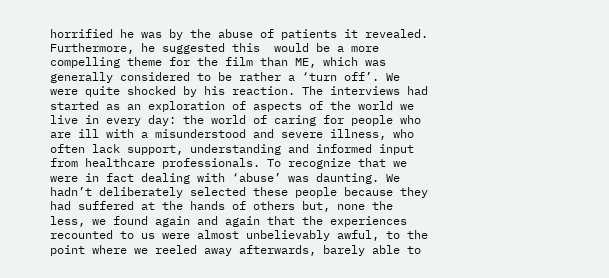horrified he was by the abuse of patients it revealed. Furthermore, he suggested this  would be a more compelling theme for the film than ME, which was generally considered to be rather a ‘turn off’. We were quite shocked by his reaction. The interviews had started as an exploration of aspects of the world we live in every day: the world of caring for people who are ill with a misunderstood and severe illness, who often lack support, understanding and informed input from healthcare professionals. To recognize that we were in fact dealing with ‘abuse’ was daunting. We hadn’t deliberately selected these people because they had suffered at the hands of others but, none the less, we found again and again that the experiences recounted to us were almost unbelievably awful, to the point where we reeled away afterwards, barely able to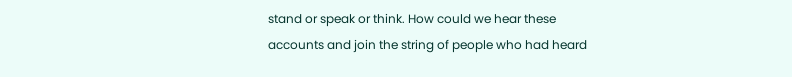stand or speak or think. How could we hear these accounts and join the string of people who had heard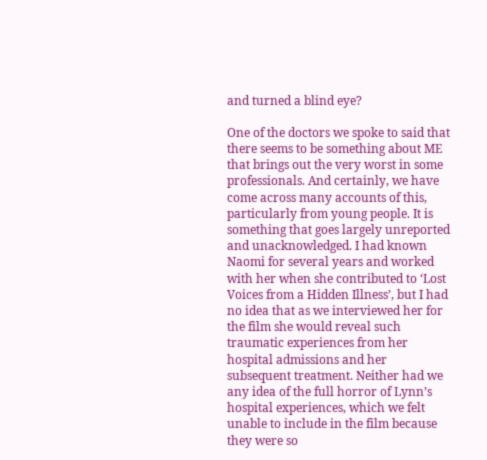and turned a blind eye?

One of the doctors we spoke to said that there seems to be something about ME that brings out the very worst in some professionals. And certainly, we have come across many accounts of this, particularly from young people. It is something that goes largely unreported and unacknowledged. I had known Naomi for several years and worked with her when she contributed to ‘Lost Voices from a Hidden Illness’, but I had no idea that as we interviewed her for the film she would reveal such traumatic experiences from her  hospital admissions and her subsequent treatment. Neither had we any idea of the full horror of Lynn’s hospital experiences, which we felt unable to include in the film because they were so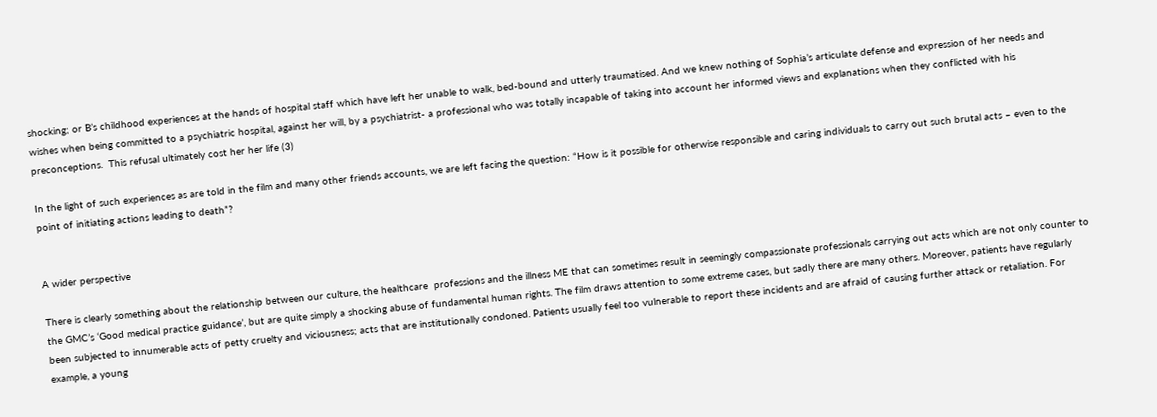shocking; or B’s childhood experiences at the hands of hospital staff which have left her unable to walk, bed-bound and utterly traumatised. And we knew nothing of Sophia’s articulate defense and expression of her needs and wishes when being committed to a psychiatric hospital, against her will, by a psychiatrist- a professional who was totally incapable of taking into account her informed views and explanations when they conflicted with his preconceptions.  This refusal ultimately cost her her life (3)

In the light of such experiences as are told in the film and many other friends accounts, we are left facing the question: “How is it possible for otherwise responsible and caring individuals to carry out such brutal acts – even to the point of initiating actions leading to death”?


A wider perspective

There is clearly something about the relationship between our culture, the healthcare  professions and the illness ME that can sometimes result in seemingly compassionate professionals carrying out acts which are not only counter to the GMC’s ‘Good medical practice guidance’, but are quite simply a shocking abuse of fundamental human rights. The film draws attention to some extreme cases, but sadly there are many others. Moreover, patients have regularly been subjected to innumerable acts of petty cruelty and viciousness; acts that are institutionally condoned. Patients usually feel too vulnerable to report these incidents and are afraid of causing further attack or retaliation. For example, a young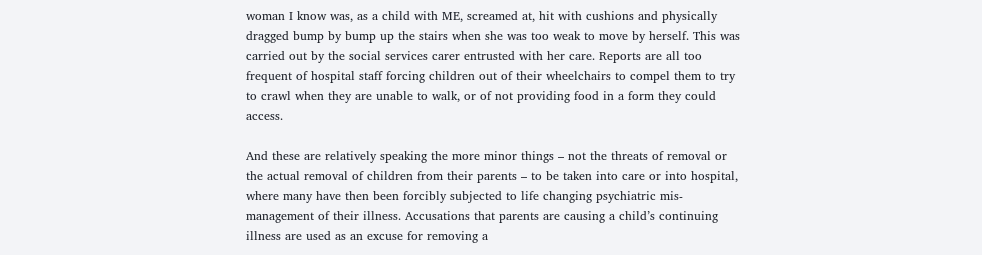woman I know was, as a child with ME, screamed at, hit with cushions and physically dragged bump by bump up the stairs when she was too weak to move by herself. This was carried out by the social services carer entrusted with her care. Reports are all too frequent of hospital staff forcing children out of their wheelchairs to compel them to try to crawl when they are unable to walk, or of not providing food in a form they could access.

And these are relatively speaking the more minor things – not the threats of removal or the actual removal of children from their parents – to be taken into care or into hospital, where many have then been forcibly subjected to life changing psychiatric mis-management of their illness. Accusations that parents are causing a child’s continuing illness are used as an excuse for removing a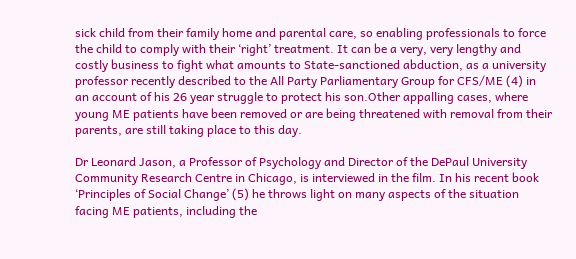sick child from their family home and parental care, so enabling professionals to force the child to comply with their ‘right’ treatment. It can be a very, very lengthy and costly business to fight what amounts to State-sanctioned abduction, as a university professor recently described to the All Party Parliamentary Group for CFS/ME (4) in an account of his 26 year struggle to protect his son.Other appalling cases, where young ME patients have been removed or are being threatened with removal from their parents, are still taking place to this day.

Dr Leonard Jason, a Professor of Psychology and Director of the DePaul University Community Research Centre in Chicago, is interviewed in the film. In his recent book ‘Principles of Social Change’ (5) he throws light on many aspects of the situation facing ME patients, including the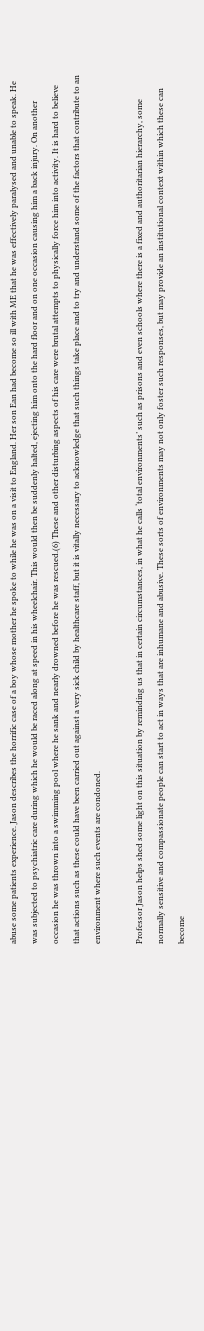abuse some patients experience. Jason describes the horrific case of a boy whose mother he spoke to while he was on a visit to England. Her son Ean had become so ill with ME that he was effectively paralysed and unable to speak. He was subjected to psychiatric care during which he would be raced along at speed in his wheelchair. This would then be suddenly halted, ejecting him onto the hard floor and on one occasion causing him a back injury. On another occasion he was thrown into a swimming pool where he sank and nearly drowned before he was rescued.(6) These and other disturbing aspects of his care were brutal attempts to physically force him into activity. It is hard to believe that actions such as these could have been carried out against a very sick child by healthcare staff, but it is vitally necessary to acknowledge that such things take place and to try and understand some of the factors that contribute to an environment where such events are condoned.

Professor Jason helps shed some light on this situation by reminding us that in certain circumstances, in what he calls ‘total environments’ such as prisons and even schools where there is a fixed and authoritarian hierarchy, some normally sensitive and compassionate people can start to act in ways that are inhumane and abusive. These sorts of environments may not only foster such responses, but may provide an institutional context within which these can become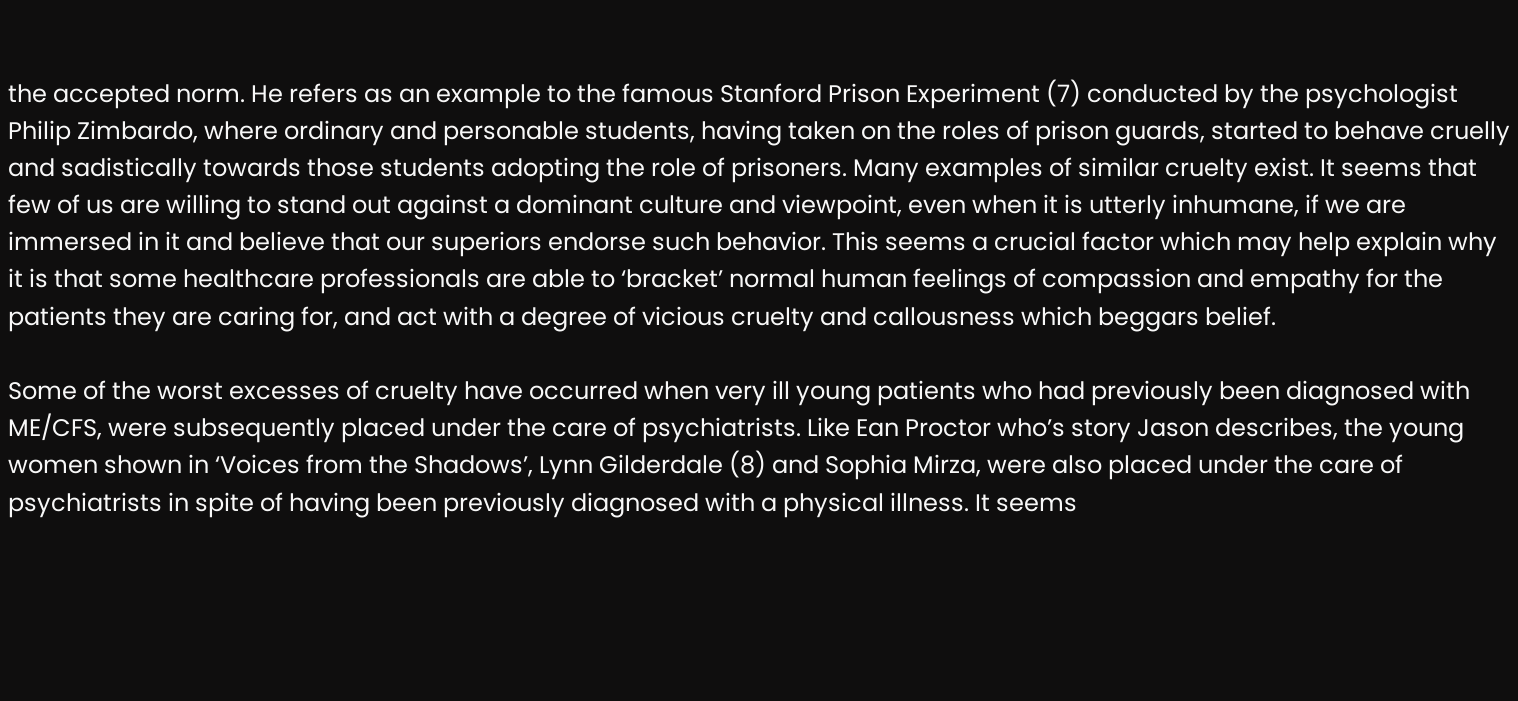the accepted norm. He refers as an example to the famous Stanford Prison Experiment (7) conducted by the psychologist Philip Zimbardo, where ordinary and personable students, having taken on the roles of prison guards, started to behave cruelly and sadistically towards those students adopting the role of prisoners. Many examples of similar cruelty exist. It seems that few of us are willing to stand out against a dominant culture and viewpoint, even when it is utterly inhumane, if we are immersed in it and believe that our superiors endorse such behavior. This seems a crucial factor which may help explain why it is that some healthcare professionals are able to ‘bracket’ normal human feelings of compassion and empathy for the patients they are caring for, and act with a degree of vicious cruelty and callousness which beggars belief.

Some of the worst excesses of cruelty have occurred when very ill young patients who had previously been diagnosed with ME/CFS, were subsequently placed under the care of psychiatrists. Like Ean Proctor who’s story Jason describes, the young women shown in ‘Voices from the Shadows’, Lynn Gilderdale (8) and Sophia Mirza, were also placed under the care of psychiatrists in spite of having been previously diagnosed with a physical illness. It seems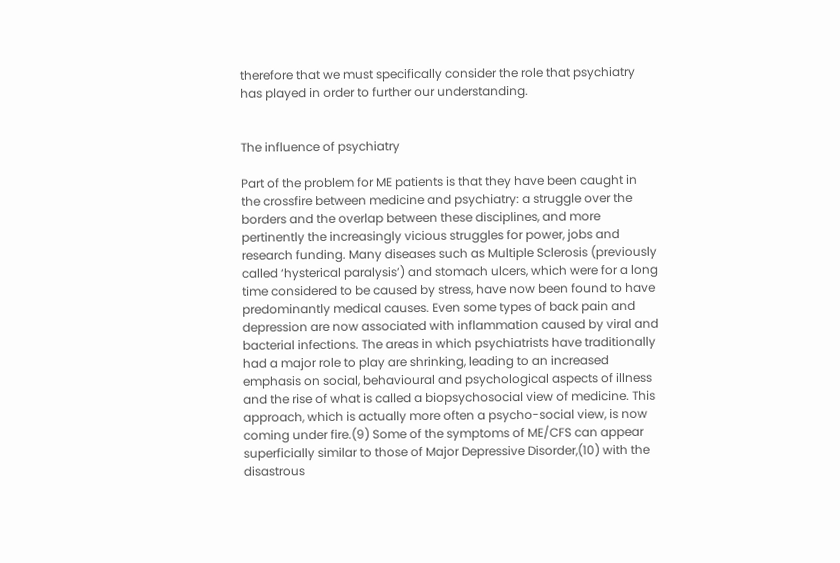therefore that we must specifically consider the role that psychiatry has played in order to further our understanding.


The influence of psychiatry

Part of the problem for ME patients is that they have been caught in the crossfire between medicine and psychiatry: a struggle over the borders and the overlap between these disciplines, and more pertinently the increasingly vicious struggles for power, jobs and research funding. Many diseases such as Multiple Sclerosis (previously called ‘hysterical paralysis’) and stomach ulcers, which were for a long time considered to be caused by stress, have now been found to have predominantly medical causes. Even some types of back pain and depression are now associated with inflammation caused by viral and bacterial infections. The areas in which psychiatrists have traditionally had a major role to play are shrinking, leading to an increased emphasis on social, behavioural and psychological aspects of illness and the rise of what is called a biopsychosocial view of medicine. This approach, which is actually more often a psycho-social view, is now coming under fire.(9) Some of the symptoms of ME/CFS can appear superficially similar to those of Major Depressive Disorder,(10) with the disastrous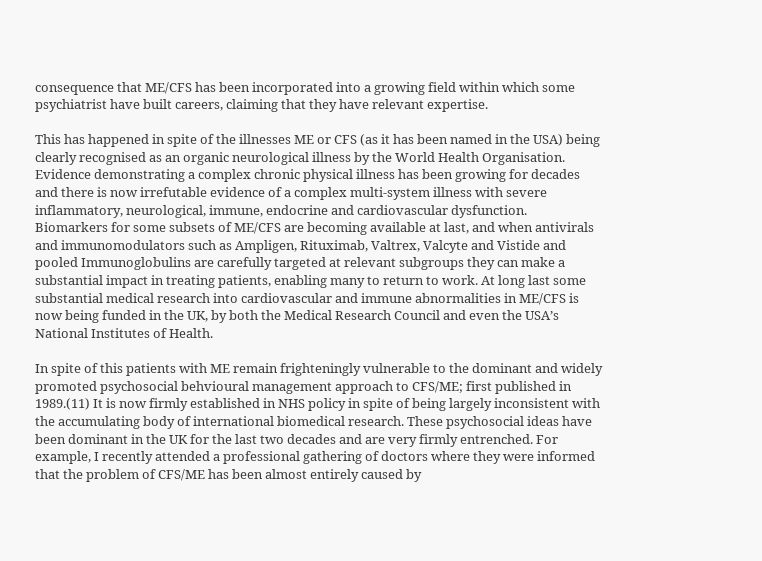consequence that ME/CFS has been incorporated into a growing field within which some psychiatrist have built careers, claiming that they have relevant expertise.

This has happened in spite of the illnesses ME or CFS (as it has been named in the USA) being clearly recognised as an organic neurological illness by the World Health Organisation. Evidence demonstrating a complex chronic physical illness has been growing for decades and there is now irrefutable evidence of a complex multi-system illness with severe inflammatory, neurological, immune, endocrine and cardiovascular dysfunction. Biomarkers for some subsets of ME/CFS are becoming available at last, and when antivirals and immunomodulators such as Ampligen, Rituximab, Valtrex, Valcyte and Vistide and pooled Immunoglobulins are carefully targeted at relevant subgroups they can make a substantial impact in treating patients, enabling many to return to work. At long last some substantial medical research into cardiovascular and immune abnormalities in ME/CFS is now being funded in the UK, by both the Medical Research Council and even the USA’s National Institutes of Health.

In spite of this patients with ME remain frighteningly vulnerable to the dominant and widely promoted psychosocial behvioural management approach to CFS/ME; first published in 1989.(11) It is now firmly established in NHS policy in spite of being largely inconsistent with the accumulating body of international biomedical research. These psychosocial ideas have been dominant in the UK for the last two decades and are very firmly entrenched. For example, I recently attended a professional gathering of doctors where they were informed that the problem of CFS/ME has been almost entirely caused by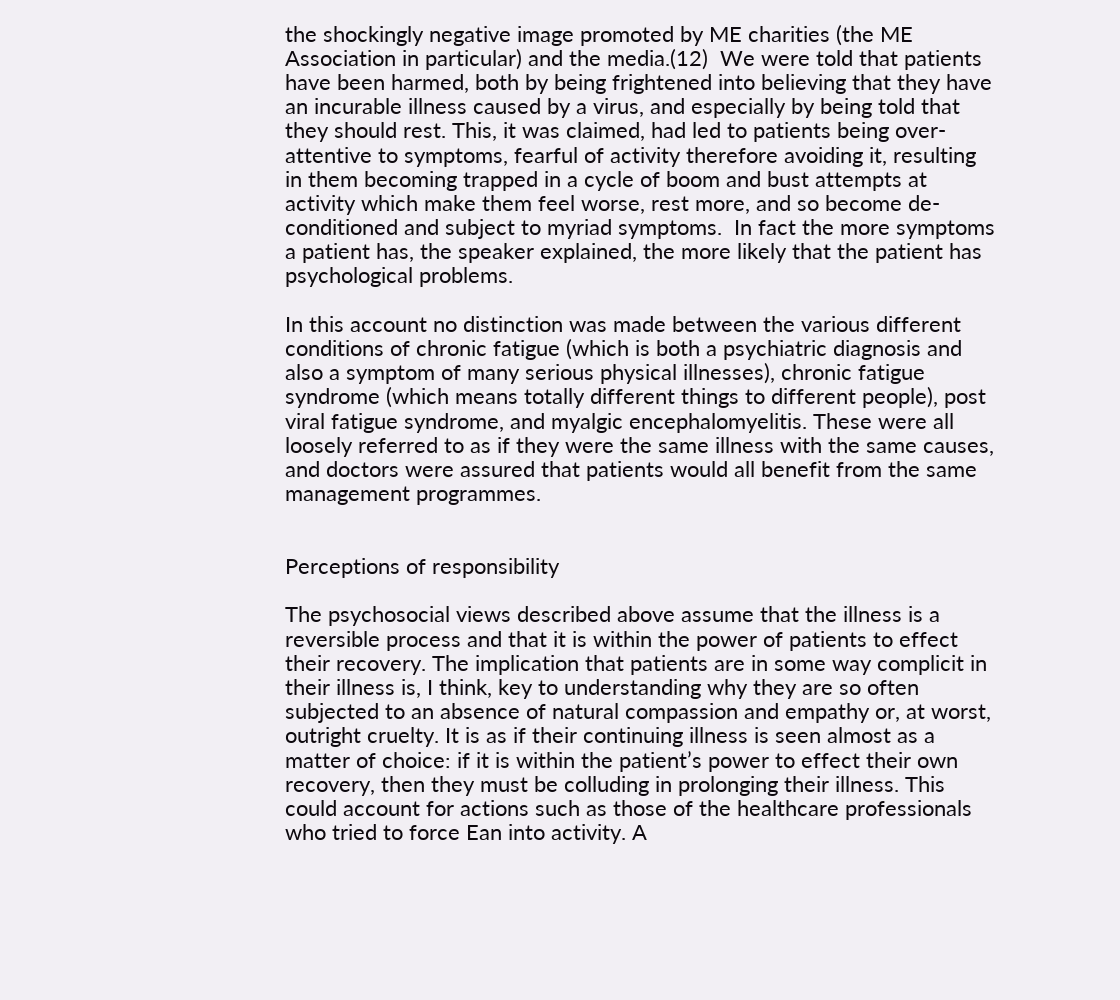the shockingly negative image promoted by ME charities (the ME Association in particular) and the media.(12)  We were told that patients have been harmed, both by being frightened into believing that they have an incurable illness caused by a virus, and especially by being told that they should rest. This, it was claimed, had led to patients being over-attentive to symptoms, fearful of activity therefore avoiding it, resulting in them becoming trapped in a cycle of boom and bust attempts at activity which make them feel worse, rest more, and so become de-conditioned and subject to myriad symptoms.  In fact the more symptoms a patient has, the speaker explained, the more likely that the patient has psychological problems.

In this account no distinction was made between the various different conditions of chronic fatigue (which is both a psychiatric diagnosis and also a symptom of many serious physical illnesses), chronic fatigue syndrome (which means totally different things to different people), post viral fatigue syndrome, and myalgic encephalomyelitis. These were all loosely referred to as if they were the same illness with the same causes, and doctors were assured that patients would all benefit from the same management programmes.


Perceptions of responsibility

The psychosocial views described above assume that the illness is a reversible process and that it is within the power of patients to effect their recovery. The implication that patients are in some way complicit in their illness is, I think, key to understanding why they are so often subjected to an absence of natural compassion and empathy or, at worst, outright cruelty. It is as if their continuing illness is seen almost as a matter of choice: if it is within the patient’s power to effect their own recovery, then they must be colluding in prolonging their illness. This could account for actions such as those of the healthcare professionals who tried to force Ean into activity. A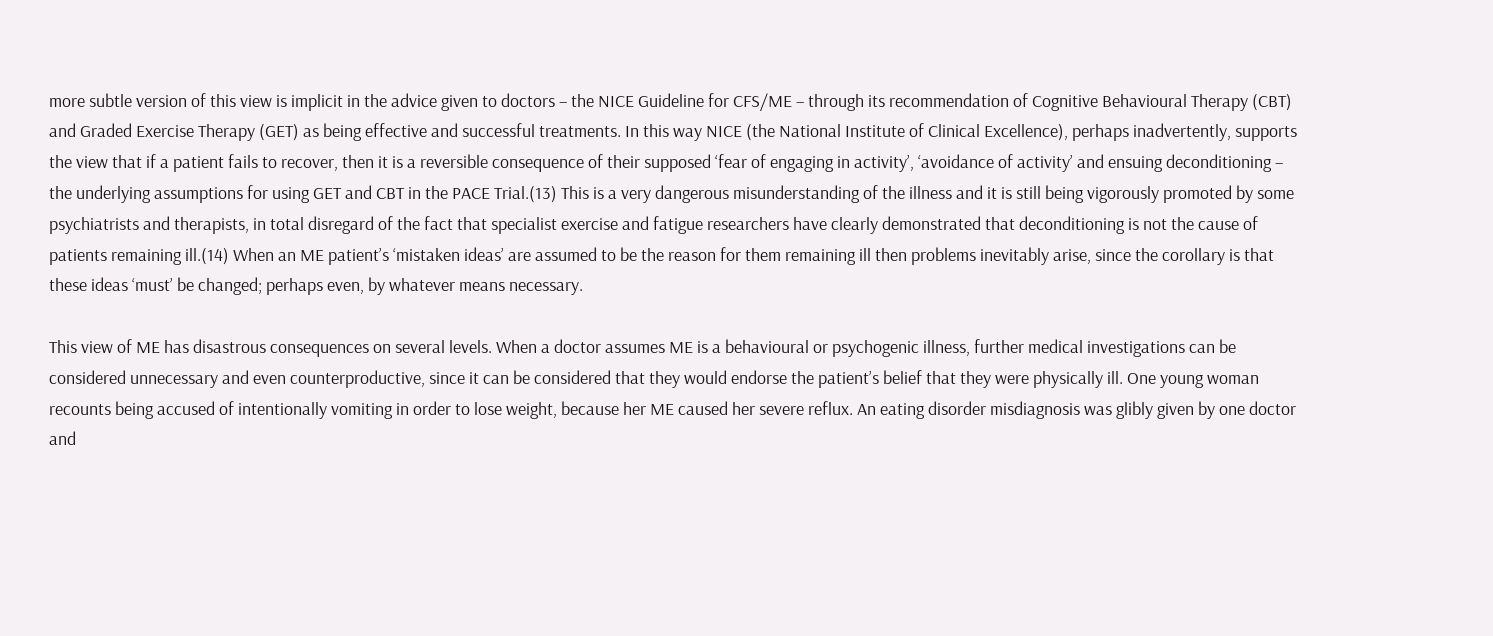more subtle version of this view is implicit in the advice given to doctors – the NICE Guideline for CFS/ME – through its recommendation of Cognitive Behavioural Therapy (CBT) and Graded Exercise Therapy (GET) as being effective and successful treatments. In this way NICE (the National Institute of Clinical Excellence), perhaps inadvertently, supports the view that if a patient fails to recover, then it is a reversible consequence of their supposed ‘fear of engaging in activity’, ‘avoidance of activity’ and ensuing deconditioning – the underlying assumptions for using GET and CBT in the PACE Trial.(13) This is a very dangerous misunderstanding of the illness and it is still being vigorously promoted by some psychiatrists and therapists, in total disregard of the fact that specialist exercise and fatigue researchers have clearly demonstrated that deconditioning is not the cause of patients remaining ill.(14) When an ME patient’s ‘mistaken ideas’ are assumed to be the reason for them remaining ill then problems inevitably arise, since the corollary is that these ideas ‘must’ be changed; perhaps even, by whatever means necessary.

This view of ME has disastrous consequences on several levels. When a doctor assumes ME is a behavioural or psychogenic illness, further medical investigations can be considered unnecessary and even counterproductive, since it can be considered that they would endorse the patient’s belief that they were physically ill. One young woman recounts being accused of intentionally vomiting in order to lose weight, because her ME caused her severe reflux. An eating disorder misdiagnosis was glibly given by one doctor and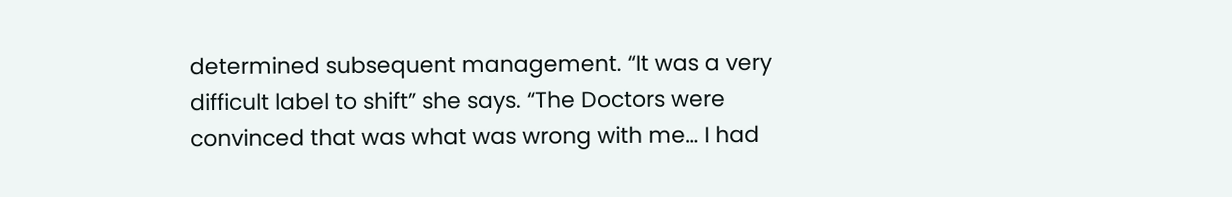determined subsequent management. “It was a very difficult label to shift” she says. “The Doctors were convinced that was what was wrong with me… I had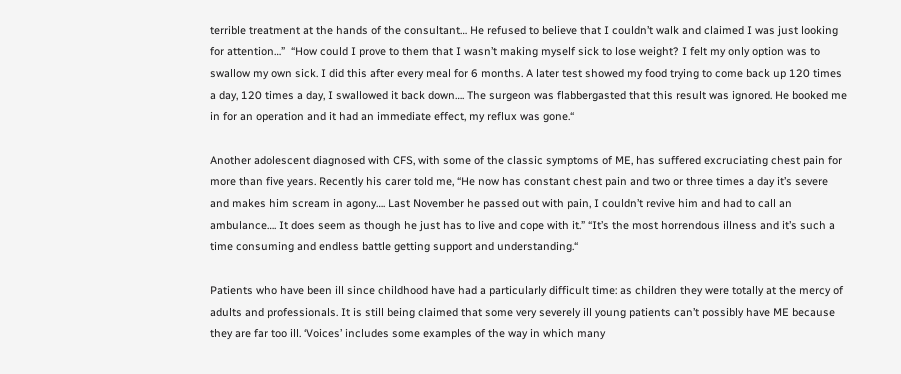terrible treatment at the hands of the consultant… He refused to believe that I couldn’t walk and claimed I was just looking for attention…”  “How could I prove to them that I wasn’t making myself sick to lose weight? I felt my only option was to swallow my own sick. I did this after every meal for 6 months. A later test showed my food trying to come back up 120 times a day, 120 times a day, I swallowed it back down…. The surgeon was flabbergasted that this result was ignored. He booked me in for an operation and it had an immediate effect, my reflux was gone.“

Another adolescent diagnosed with CFS, with some of the classic symptoms of ME, has suffered excruciating chest pain for more than five years. Recently his carer told me, “He now has constant chest pain and two or three times a day it’s severe and makes him scream in agony…. Last November he passed out with pain, I couldn’t revive him and had to call an ambulance…. It does seem as though he just has to live and cope with it.” “It’s the most horrendous illness and it’s such a time consuming and endless battle getting support and understanding.“

Patients who have been ill since childhood have had a particularly difficult time: as children they were totally at the mercy of adults and professionals. It is still being claimed that some very severely ill young patients can’t possibly have ME because they are far too ill. ‘Voices’ includes some examples of the way in which many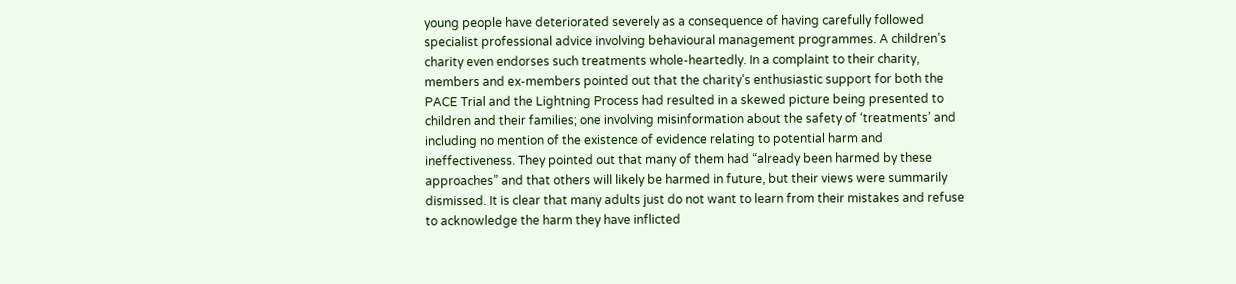young people have deteriorated severely as a consequence of having carefully followed specialist professional advice involving behavioural management programmes. A children’s charity even endorses such treatments whole-heartedly. In a complaint to their charity, members and ex-members pointed out that the charity’s enthusiastic support for both the PACE Trial and the Lightning Process had resulted in a skewed picture being presented to children and their families; one involving misinformation about the safety of ‘treatments’ and including no mention of the existence of evidence relating to potential harm and ineffectiveness. They pointed out that many of them had “already been harmed by these approaches” and that others will likely be harmed in future, but their views were summarily dismissed. It is clear that many adults just do not want to learn from their mistakes and refuse to acknowledge the harm they have inflicted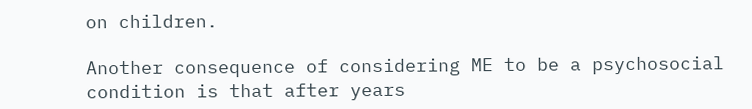on children.

Another consequence of considering ME to be a psychosocial condition is that after years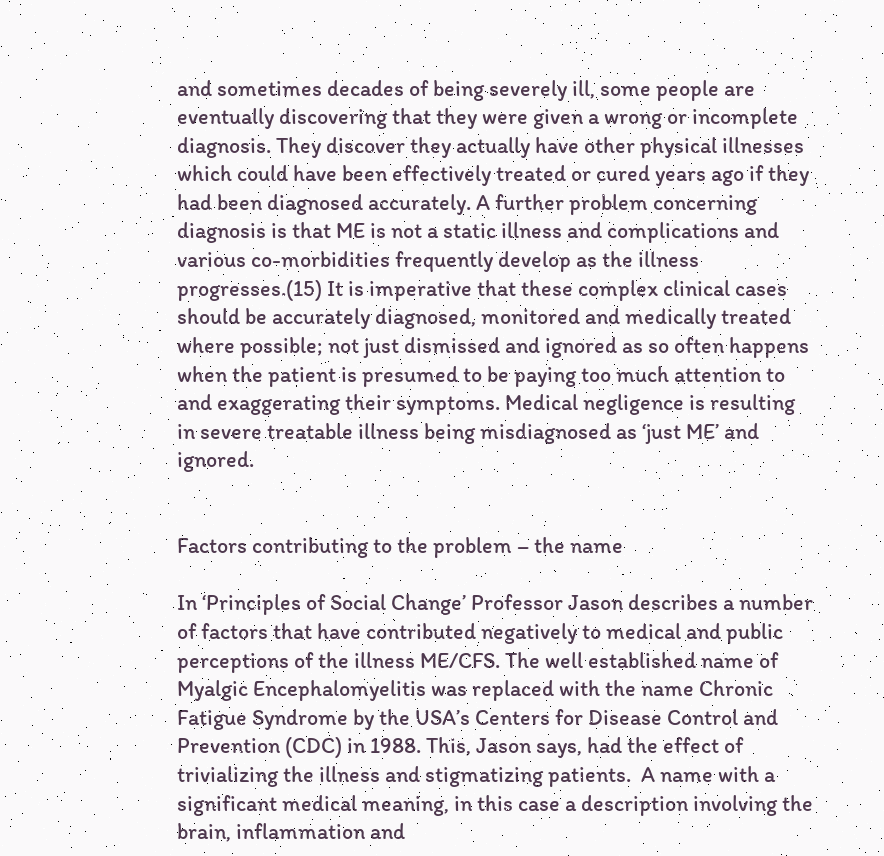and sometimes decades of being severely ill, some people are eventually discovering that they were given a wrong or incomplete diagnosis. They discover they actually have other physical illnesses which could have been effectively treated or cured years ago if they had been diagnosed accurately. A further problem concerning diagnosis is that ME is not a static illness and complications and various co-morbidities frequently develop as the illness progresses.(15) It is imperative that these complex clinical cases should be accurately diagnosed, monitored and medically treated where possible; not just dismissed and ignored as so often happens when the patient is presumed to be paying too much attention to and exaggerating their symptoms. Medical negligence is resulting in severe treatable illness being misdiagnosed as ‘just ME’ and ignored.


Factors contributing to the problem – the name

In ‘Principles of Social Change’ Professor Jason describes a number of factors that have contributed negatively to medical and public perceptions of the illness ME/CFS. The well established name of Myalgic Encephalomyelitis was replaced with the name Chronic Fatigue Syndrome by the USA’s Centers for Disease Control and Prevention (CDC) in 1988. This, Jason says, had the effect of trivializing the illness and stigmatizing patients.  A name with a significant medical meaning, in this case a description involving the brain, inflammation and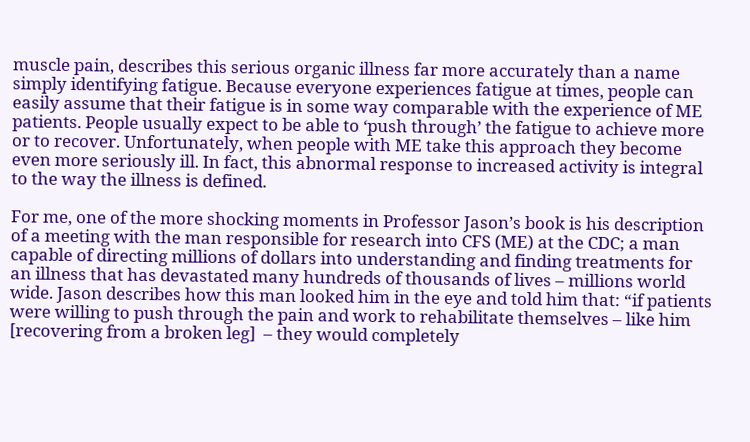muscle pain, describes this serious organic illness far more accurately than a name simply identifying fatigue. Because everyone experiences fatigue at times, people can easily assume that their fatigue is in some way comparable with the experience of ME patients. People usually expect to be able to ‘push through’ the fatigue to achieve more or to recover. Unfortunately, when people with ME take this approach they become even more seriously ill. In fact, this abnormal response to increased activity is integral to the way the illness is defined.

For me, one of the more shocking moments in Professor Jason’s book is his description of a meeting with the man responsible for research into CFS (ME) at the CDC; a man capable of directing millions of dollars into understanding and finding treatments for an illness that has devastated many hundreds of thousands of lives – millions world wide. Jason describes how this man looked him in the eye and told him that: “if patients were willing to push through the pain and work to rehabilitate themselves – like him [recovering from a broken leg]  – they would completely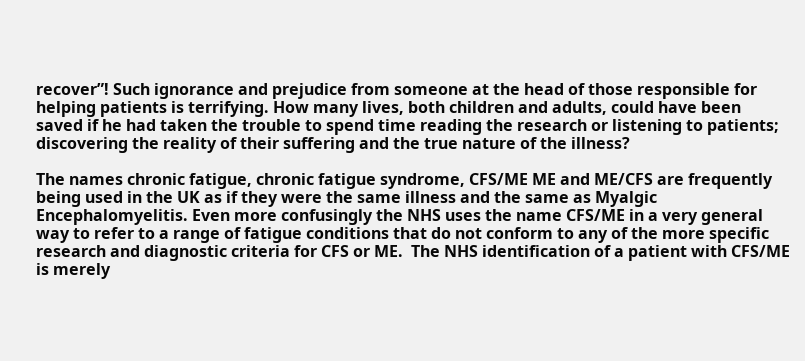recover”! Such ignorance and prejudice from someone at the head of those responsible for helping patients is terrifying. How many lives, both children and adults, could have been saved if he had taken the trouble to spend time reading the research or listening to patients; discovering the reality of their suffering and the true nature of the illness?

The names chronic fatigue, chronic fatigue syndrome, CFS/ME ME and ME/CFS are frequently being used in the UK as if they were the same illness and the same as Myalgic Encephalomyelitis. Even more confusingly the NHS uses the name CFS/ME in a very general way to refer to a range of fatigue conditions that do not conform to any of the more specific research and diagnostic criteria for CFS or ME.  The NHS identification of a patient with CFS/ME is merely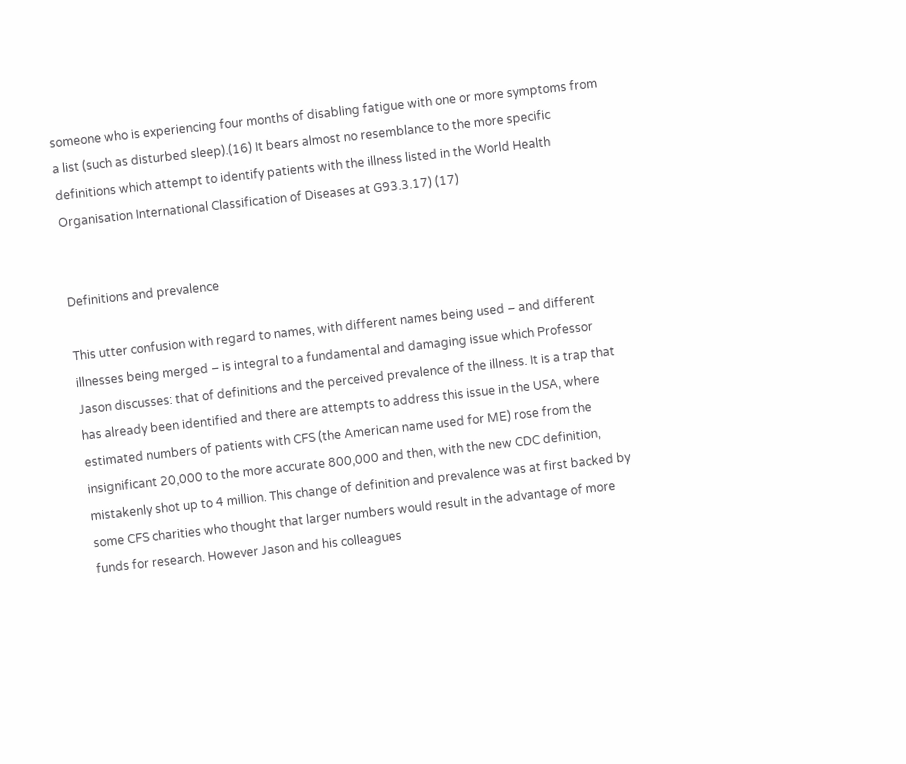someone who is experiencing four months of disabling fatigue with one or more symptoms from a list (such as disturbed sleep).(16) It bears almost no resemblance to the more specific definitions which attempt to identify patients with the illness listed in the World Health Organisation International Classification of Diseases at G93.3.17) (17)


Definitions and prevalence

This utter confusion with regard to names, with different names being used – and different illnesses being merged – is integral to a fundamental and damaging issue which Professor Jason discusses: that of definitions and the perceived prevalence of the illness. It is a trap that has already been identified and there are attempts to address this issue in the USA, where estimated numbers of patients with CFS (the American name used for ME) rose from the insignificant 20,000 to the more accurate 800,000 and then, with the new CDC definition, mistakenly shot up to 4 million. This change of definition and prevalence was at first backed by some CFS charities who thought that larger numbers would result in the advantage of more funds for research. However Jason and his colleagues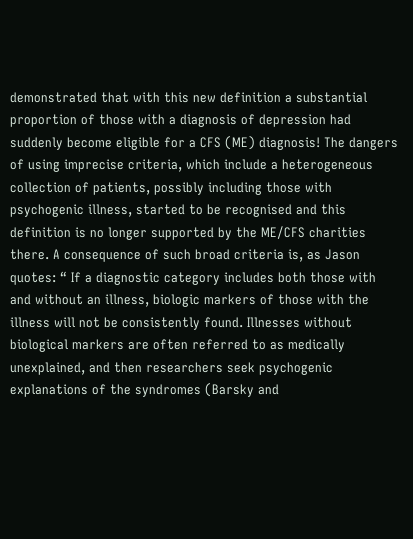demonstrated that with this new definition a substantial proportion of those with a diagnosis of depression had suddenly become eligible for a CFS (ME) diagnosis! The dangers of using imprecise criteria, which include a heterogeneous collection of patients, possibly including those with psychogenic illness, started to be recognised and this definition is no longer supported by the ME/CFS charities there. A consequence of such broad criteria is, as Jason quotes: “ If a diagnostic category includes both those with and without an illness, biologic markers of those with the illness will not be consistently found. Illnesses without biological markers are often referred to as medically unexplained, and then researchers seek psychogenic explanations of the syndromes (Barsky and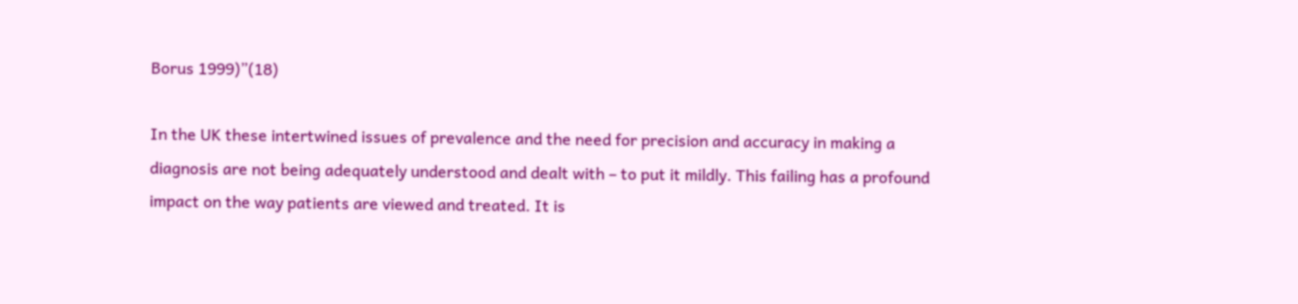Borus 1999)”(18)

In the UK these intertwined issues of prevalence and the need for precision and accuracy in making a diagnosis are not being adequately understood and dealt with – to put it mildly. This failing has a profound impact on the way patients are viewed and treated. It is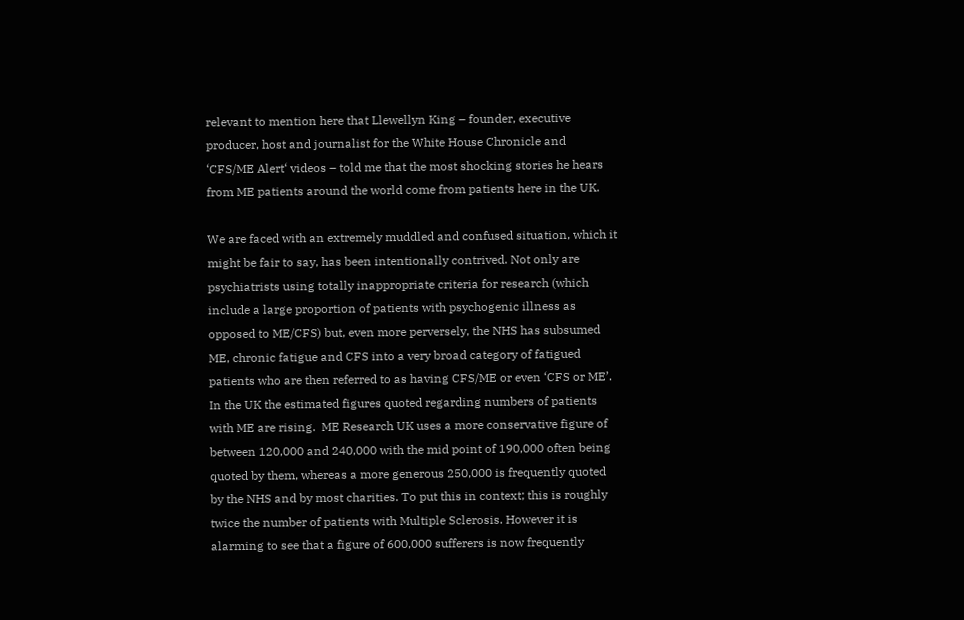relevant to mention here that Llewellyn King – founder, executive producer, host and journalist for the White House Chronicle and ‘CFS/ME Alert‘ videos – told me that the most shocking stories he hears from ME patients around the world come from patients here in the UK.

We are faced with an extremely muddled and confused situation, which it might be fair to say, has been intentionally contrived. Not only are psychiatrists using totally inappropriate criteria for research (which include a large proportion of patients with psychogenic illness as opposed to ME/CFS) but, even more perversely, the NHS has subsumed ME, chronic fatigue and CFS into a very broad category of fatigued patients who are then referred to as having CFS/ME or even ‘CFS or ME’. In the UK the estimated figures quoted regarding numbers of patients with ME are rising.  ME Research UK uses a more conservative figure of between 120,000 and 240,000 with the mid point of 190,000 often being quoted by them, whereas a more generous 250,000 is frequently quoted by the NHS and by most charities. To put this in context; this is roughly twice the number of patients with Multiple Sclerosis. However it is alarming to see that a figure of 600,000 sufferers is now frequently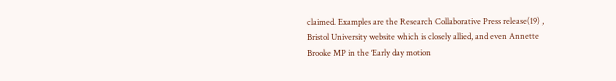claimed. Examples are the Research Collaborative Press release(19) , Bristol University website which is closely allied, and even Annette Brooke MP in the ‘Early day motion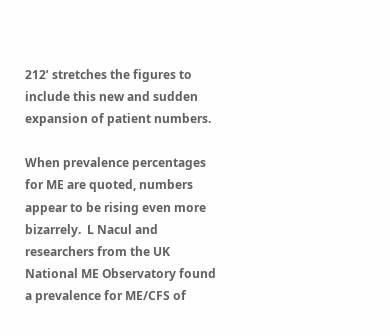212’ stretches the figures to include this new and sudden expansion of patient numbers.

When prevalence percentages for ME are quoted, numbers appear to be rising even more bizarrely.  L Nacul and researchers from the UK National ME Observatory found a prevalence for ME/CFS of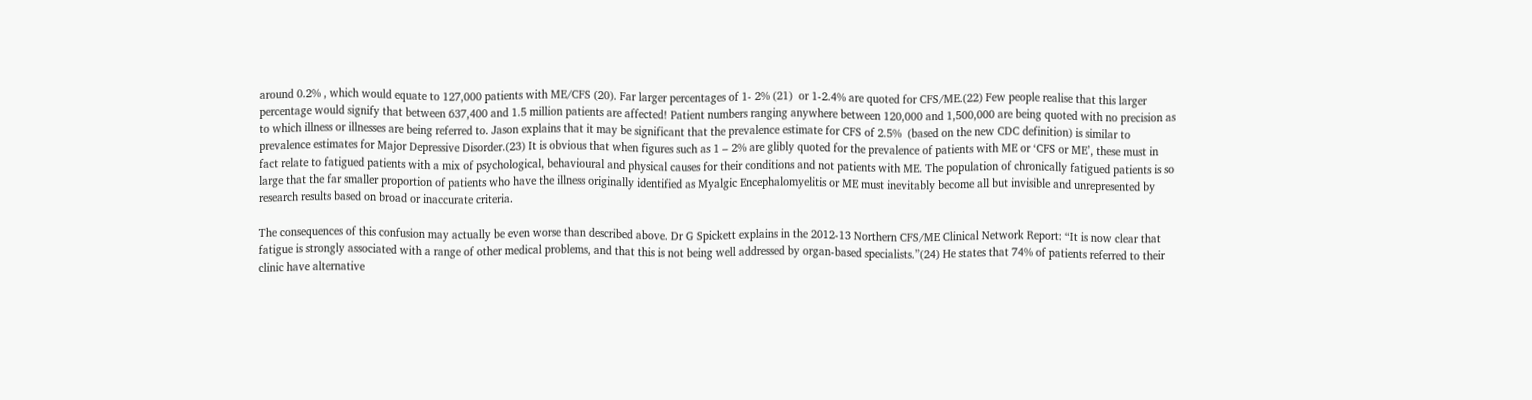around 0.2% , which would equate to 127,000 patients with ME/CFS (20). Far larger percentages of 1- 2% (21)  or 1-2.4% are quoted for CFS/ME.(22) Few people realise that this larger percentage would signify that between 637,400 and 1.5 million patients are affected! Patient numbers ranging anywhere between 120,000 and 1,500,000 are being quoted with no precision as to which illness or illnesses are being referred to. Jason explains that it may be significant that the prevalence estimate for CFS of 2.5%  (based on the new CDC definition) is similar to prevalence estimates for Major Depressive Disorder.(23) It is obvious that when figures such as 1 – 2% are glibly quoted for the prevalence of patients with ME or ‘CFS or ME’, these must in fact relate to fatigued patients with a mix of psychological, behavioural and physical causes for their conditions and not patients with ME. The population of chronically fatigued patients is so large that the far smaller proportion of patients who have the illness originally identified as Myalgic Encephalomyelitis or ME must inevitably become all but invisible and unrepresented by research results based on broad or inaccurate criteria.

The consequences of this confusion may actually be even worse than described above. Dr G Spickett explains in the 2012-13 Northern CFS/ME Clinical Network Report: “It is now clear that fatigue is strongly associated with a range of other medical problems, and that this is not being well addressed by organ-based specialists.”(24) He states that 74% of patients referred to their clinic have alternative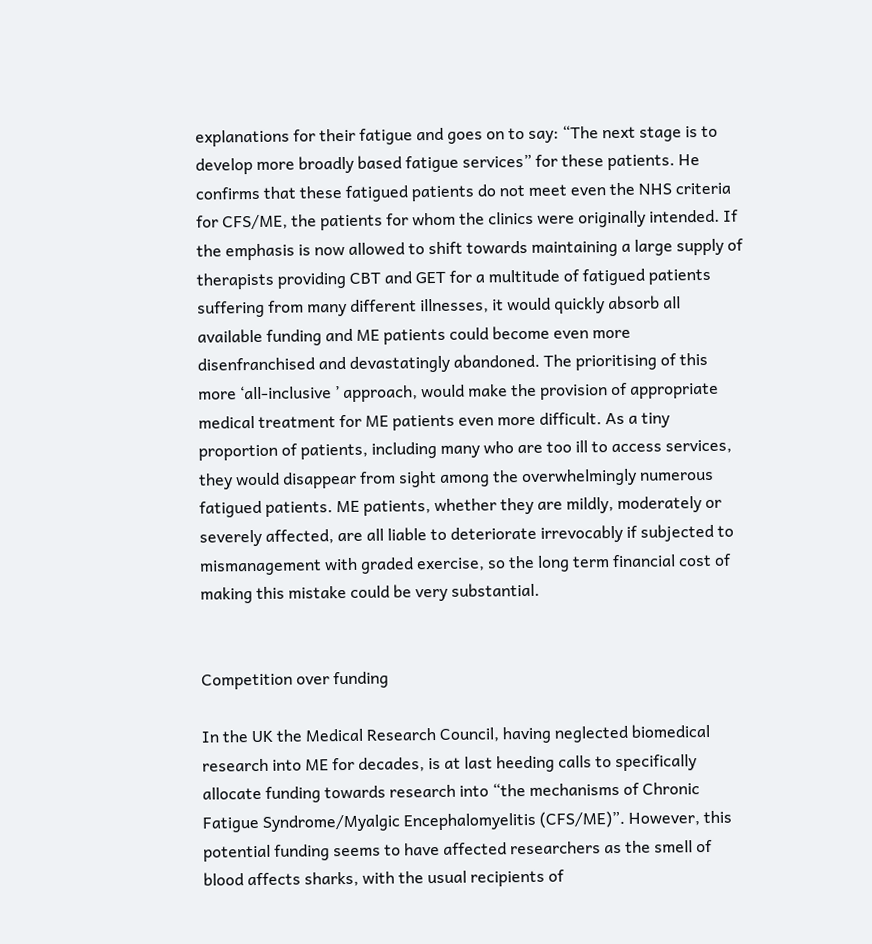explanations for their fatigue and goes on to say: “The next stage is to develop more broadly based fatigue services” for these patients. He confirms that these fatigued patients do not meet even the NHS criteria for CFS/ME, the patients for whom the clinics were originally intended. If the emphasis is now allowed to shift towards maintaining a large supply of therapists providing CBT and GET for a multitude of fatigued patients suffering from many different illnesses, it would quickly absorb all available funding and ME patients could become even more disenfranchised and devastatingly abandoned. The prioritising of this more ‘all-inclusive ’ approach, would make the provision of appropriate medical treatment for ME patients even more difficult. As a tiny proportion of patients, including many who are too ill to access services, they would disappear from sight among the overwhelmingly numerous fatigued patients. ME patients, whether they are mildly, moderately or severely affected, are all liable to deteriorate irrevocably if subjected to mismanagement with graded exercise, so the long term financial cost of making this mistake could be very substantial.


Competition over funding

In the UK the Medical Research Council, having neglected biomedical research into ME for decades, is at last heeding calls to specifically allocate funding towards research into “the mechanisms of Chronic Fatigue Syndrome/Myalgic Encephalomyelitis (CFS/ME)”. However, this potential funding seems to have affected researchers as the smell of blood affects sharks, with the usual recipients of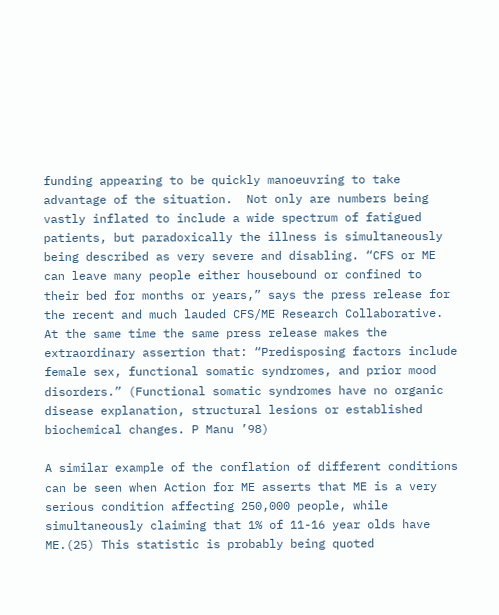funding appearing to be quickly manoeuvring to take advantage of the situation.  Not only are numbers being vastly inflated to include a wide spectrum of fatigued patients, but paradoxically the illness is simultaneously being described as very severe and disabling. “CFS or ME can leave many people either housebound or confined to their bed for months or years,” says the press release for the recent and much lauded CFS/ME Research Collaborative. At the same time the same press release makes the extraordinary assertion that: “Predisposing factors include female sex, functional somatic syndromes, and prior mood disorders.” (Functional somatic syndromes have no organic disease explanation, structural lesions or established biochemical changes. P Manu ’98)

A similar example of the conflation of different conditions can be seen when Action for ME asserts that ME is a very serious condition affecting 250,000 people, while simultaneously claiming that 1% of 11-16 year olds have ME.(25) This statistic is probably being quoted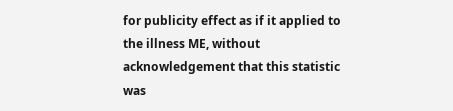for publicity effect as if it applied to the illness ME, without acknowledgement that this statistic was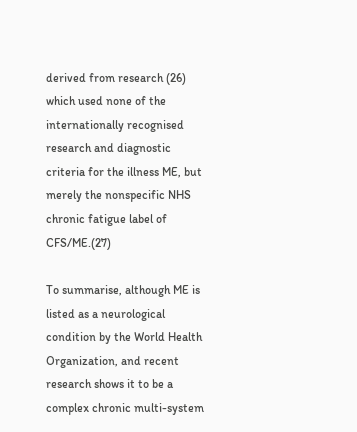derived from research (26) which used none of the internationally recognised research and diagnostic criteria for the illness ME, but merely the nonspecific NHS chronic fatigue label of CFS/ME.(27)

To summarise, although ME is listed as a neurological condition by the World Health Organization, and recent research shows it to be a complex chronic multi-system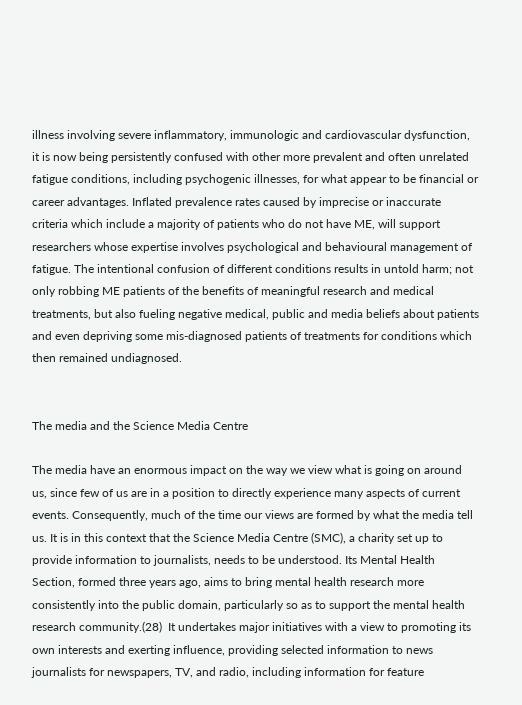illness involving severe inflammatory, immunologic and cardiovascular dysfunction, it is now being persistently confused with other more prevalent and often unrelated fatigue conditions, including psychogenic illnesses, for what appear to be financial or career advantages. Inflated prevalence rates caused by imprecise or inaccurate criteria which include a majority of patients who do not have ME, will support researchers whose expertise involves psychological and behavioural management of fatigue. The intentional confusion of different conditions results in untold harm; not only robbing ME patients of the benefits of meaningful research and medical treatments, but also fueling negative medical, public and media beliefs about patients and even depriving some mis-diagnosed patients of treatments for conditions which then remained undiagnosed.


The media and the Science Media Centre

The media have an enormous impact on the way we view what is going on around us, since few of us are in a position to directly experience many aspects of current events. Consequently, much of the time our views are formed by what the media tell us. It is in this context that the Science Media Centre (SMC), a charity set up to provide information to journalists, needs to be understood. Its Mental Health Section, formed three years ago, aims to bring mental health research more consistently into the public domain, particularly so as to support the mental health research community.(28)  It undertakes major initiatives with a view to promoting its own interests and exerting influence, providing selected information to news journalists for newspapers, TV, and radio, including information for feature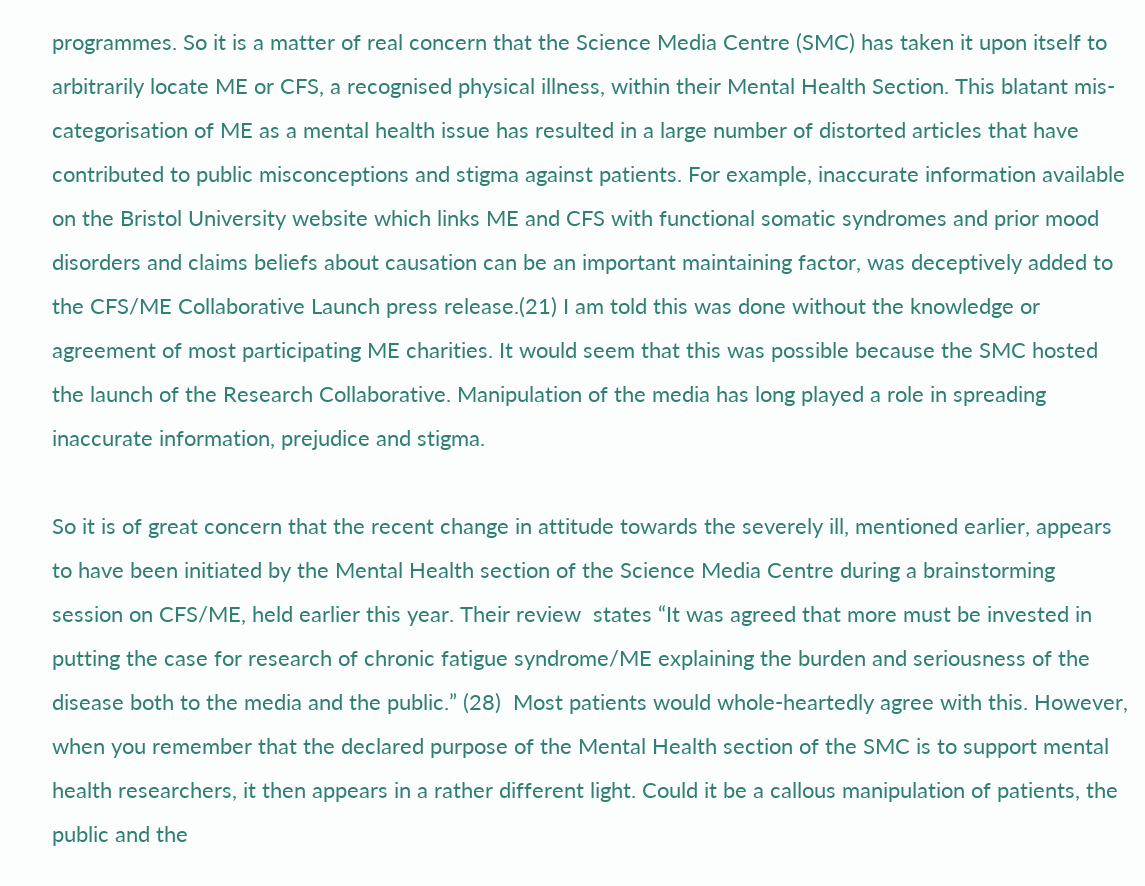programmes. So it is a matter of real concern that the Science Media Centre (SMC) has taken it upon itself to arbitrarily locate ME or CFS, a recognised physical illness, within their Mental Health Section. This blatant mis-categorisation of ME as a mental health issue has resulted in a large number of distorted articles that have contributed to public misconceptions and stigma against patients. For example, inaccurate information available on the Bristol University website which links ME and CFS with functional somatic syndromes and prior mood disorders and claims beliefs about causation can be an important maintaining factor, was deceptively added to the CFS/ME Collaborative Launch press release.(21) I am told this was done without the knowledge or agreement of most participating ME charities. It would seem that this was possible because the SMC hosted the launch of the Research Collaborative. Manipulation of the media has long played a role in spreading inaccurate information, prejudice and stigma.

So it is of great concern that the recent change in attitude towards the severely ill, mentioned earlier, appears to have been initiated by the Mental Health section of the Science Media Centre during a brainstorming session on CFS/ME, held earlier this year. Their review  states “It was agreed that more must be invested in putting the case for research of chronic fatigue syndrome/ME explaining the burden and seriousness of the disease both to the media and the public.” (28)  Most patients would whole-heartedly agree with this. However, when you remember that the declared purpose of the Mental Health section of the SMC is to support mental health researchers, it then appears in a rather different light. Could it be a callous manipulation of patients, the public and the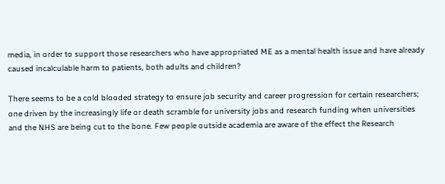media, in order to support those researchers who have appropriated ME as a mental health issue and have already caused incalculable harm to patients, both adults and children?

There seems to be a cold blooded strategy to ensure job security and career progression for certain researchers; one driven by the increasingly life or death scramble for university jobs and research funding when universities and the NHS are being cut to the bone. Few people outside academia are aware of the effect the Research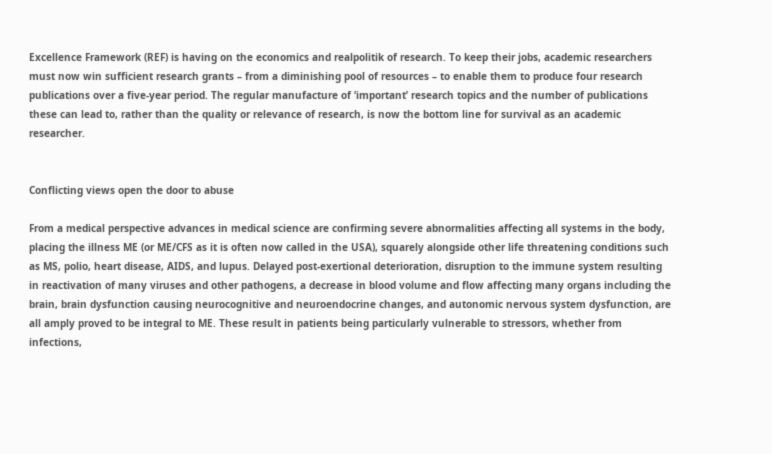Excellence Framework (REF) is having on the economics and realpolitik of research. To keep their jobs, academic researchers must now win sufficient research grants – from a diminishing pool of resources – to enable them to produce four research publications over a five-year period. The regular manufacture of ‘important’ research topics and the number of publications these can lead to, rather than the quality or relevance of research, is now the bottom line for survival as an academic researcher.


Conflicting views open the door to abuse

From a medical perspective advances in medical science are confirming severe abnormalities affecting all systems in the body, placing the illness ME (or ME/CFS as it is often now called in the USA), squarely alongside other life threatening conditions such as MS, polio, heart disease, AIDS, and lupus. Delayed post-exertional deterioration, disruption to the immune system resulting in reactivation of many viruses and other pathogens, a decrease in blood volume and flow affecting many organs including the brain, brain dysfunction causing neurocognitive and neuroendocrine changes, and autonomic nervous system dysfunction, are all amply proved to be integral to ME. These result in patients being particularly vulnerable to stressors, whether from infections,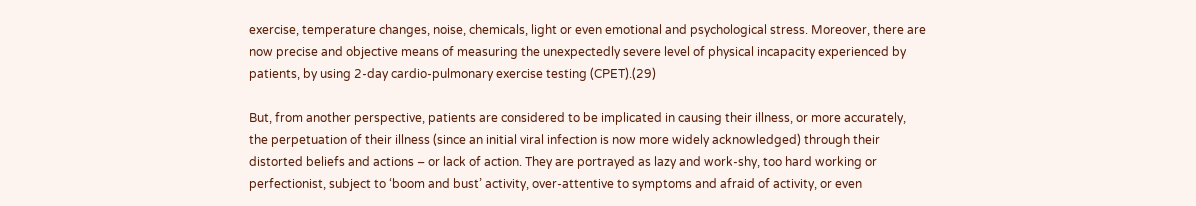exercise, temperature changes, noise, chemicals, light or even emotional and psychological stress. Moreover, there are now precise and objective means of measuring the unexpectedly severe level of physical incapacity experienced by patients, by using 2-day cardio-pulmonary exercise testing (CPET).(29)

But, from another perspective, patients are considered to be implicated in causing their illness, or more accurately, the perpetuation of their illness (since an initial viral infection is now more widely acknowledged) through their distorted beliefs and actions – or lack of action. They are portrayed as lazy and work-shy, too hard working or perfectionist, subject to ‘boom and bust’ activity, over-attentive to symptoms and afraid of activity, or even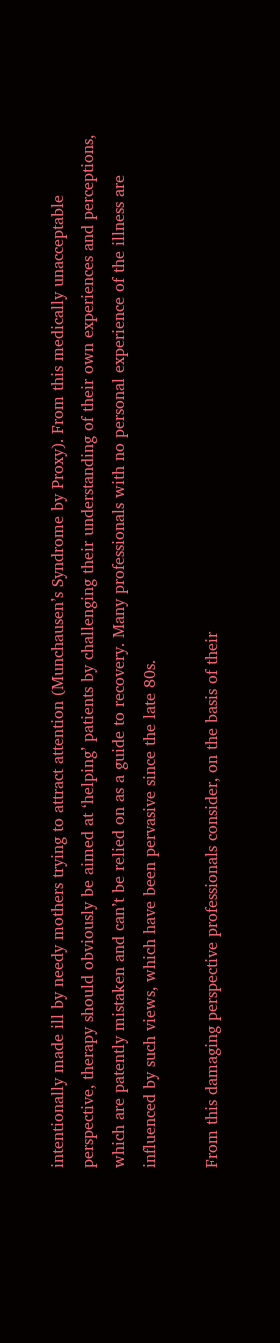intentionally made ill by needy mothers trying to attract attention (Munchausen’s Syndrome by Proxy). From this medically unacceptable perspective, therapy should obviously be aimed at ‘helping’ patients by challenging their understanding of their own experiences and perceptions, which are patently mistaken and can’t be relied on as a guide to recovery. Many professionals with no personal experience of the illness are influenced by such views, which have been pervasive since the late 80s.

From this damaging perspective professionals consider, on the basis of their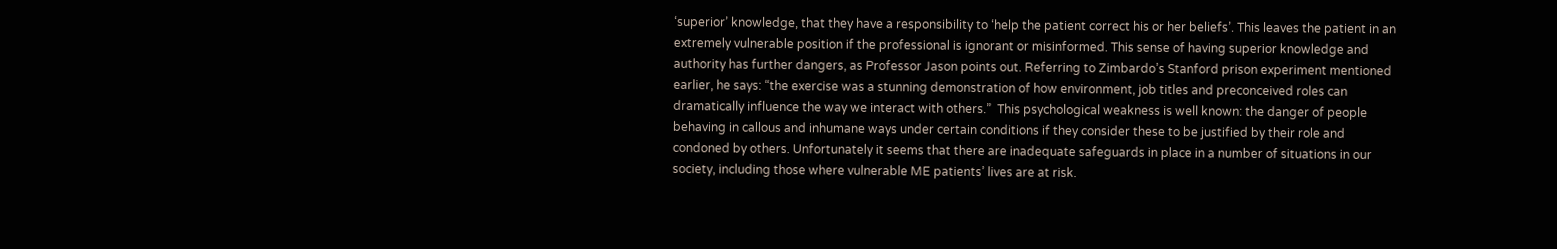‘superior’ knowledge, that they have a responsibility to ‘help the patient correct his or her beliefs’. This leaves the patient in an extremely vulnerable position if the professional is ignorant or misinformed. This sense of having superior knowledge and authority has further dangers, as Professor Jason points out. Referring to Zimbardo’s Stanford prison experiment mentioned earlier, he says: “the exercise was a stunning demonstration of how environment, job titles and preconceived roles can dramatically influence the way we interact with others.”  This psychological weakness is well known: the danger of people behaving in callous and inhumane ways under certain conditions if they consider these to be justified by their role and condoned by others. Unfortunately it seems that there are inadequate safeguards in place in a number of situations in our society, including those where vulnerable ME patients’ lives are at risk.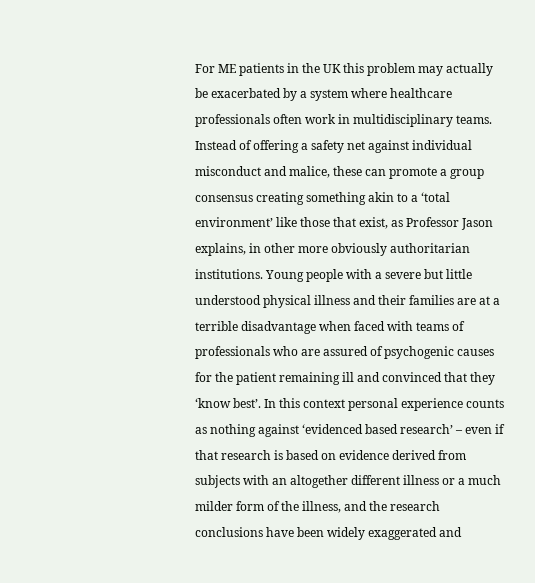For ME patients in the UK this problem may actually be exacerbated by a system where healthcare professionals often work in multidisciplinary teams. Instead of offering a safety net against individual misconduct and malice, these can promote a group consensus creating something akin to a ‘total environment’ like those that exist, as Professor Jason explains, in other more obviously authoritarian institutions. Young people with a severe but little understood physical illness and their families are at a terrible disadvantage when faced with teams of professionals who are assured of psychogenic causes for the patient remaining ill and convinced that they ‘know best’. In this context personal experience counts as nothing against ‘evidenced based research’ – even if that research is based on evidence derived from subjects with an altogether different illness or a much milder form of the illness, and the research conclusions have been widely exaggerated and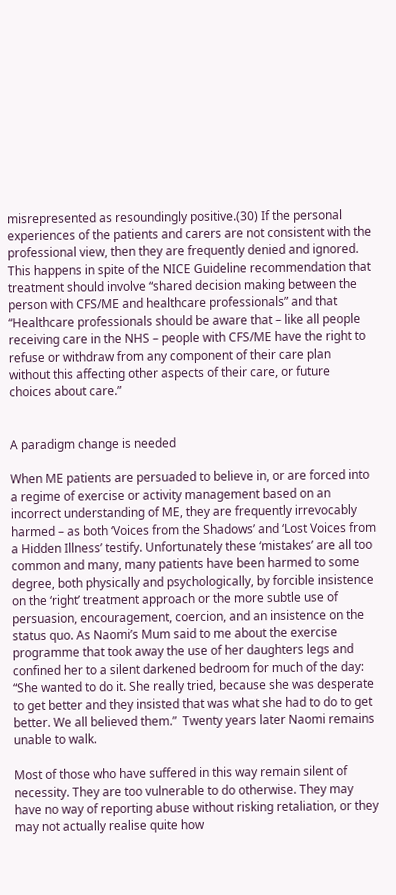misrepresented as resoundingly positive.(30) If the personal experiences of the patients and carers are not consistent with the professional view, then they are frequently denied and ignored. This happens in spite of the NICE Guideline recommendation that treatment should involve “shared decision making between the person with CFS/ME and healthcare professionals” and that “Healthcare professionals should be aware that – like all people receiving care in the NHS – people with CFS/ME have the right to refuse or withdraw from any component of their care plan without this affecting other aspects of their care, or future choices about care.”


A paradigm change is needed

When ME patients are persuaded to believe in, or are forced into a regime of exercise or activity management based on an incorrect understanding of ME, they are frequently irrevocably harmed – as both ‘Voices from the Shadows’ and ‘Lost Voices from a Hidden Illness’ testify. Unfortunately these ‘mistakes’ are all too common and many, many patients have been harmed to some degree, both physically and psychologically, by forcible insistence on the ‘right’ treatment approach or the more subtle use of persuasion, encouragement, coercion, and an insistence on the status quo. As Naomi’s Mum said to me about the exercise programme that took away the use of her daughters legs and confined her to a silent darkened bedroom for much of the day: “She wanted to do it. She really tried, because she was desperate to get better and they insisted that was what she had to do to get better. We all believed them.”  Twenty years later Naomi remains unable to walk.

Most of those who have suffered in this way remain silent of necessity. They are too vulnerable to do otherwise. They may have no way of reporting abuse without risking retaliation, or they may not actually realise quite how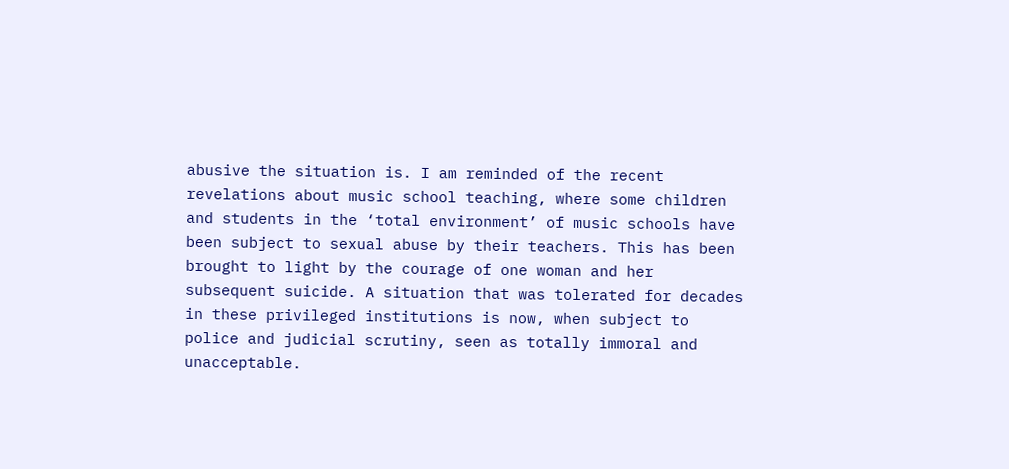abusive the situation is. I am reminded of the recent revelations about music school teaching, where some children and students in the ‘total environment’ of music schools have been subject to sexual abuse by their teachers. This has been brought to light by the courage of one woman and her subsequent suicide. A situation that was tolerated for decades in these privileged institutions is now, when subject to police and judicial scrutiny, seen as totally immoral and unacceptable.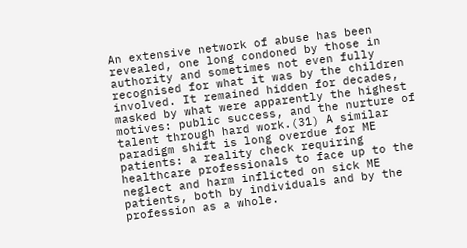An extensive network of abuse has been revealed, one long condoned by those in authority and sometimes not even fully recognised for what it was by the children involved. It remained hidden for decades, masked by what were apparently the highest motives: public success, and the nurture of talent through hard work.(31) A similar paradigm shift is long overdue for ME patients: a reality check requiring healthcare professionals to face up to the neglect and harm inflicted on sick ME patients, both by individuals and by the profession as a whole.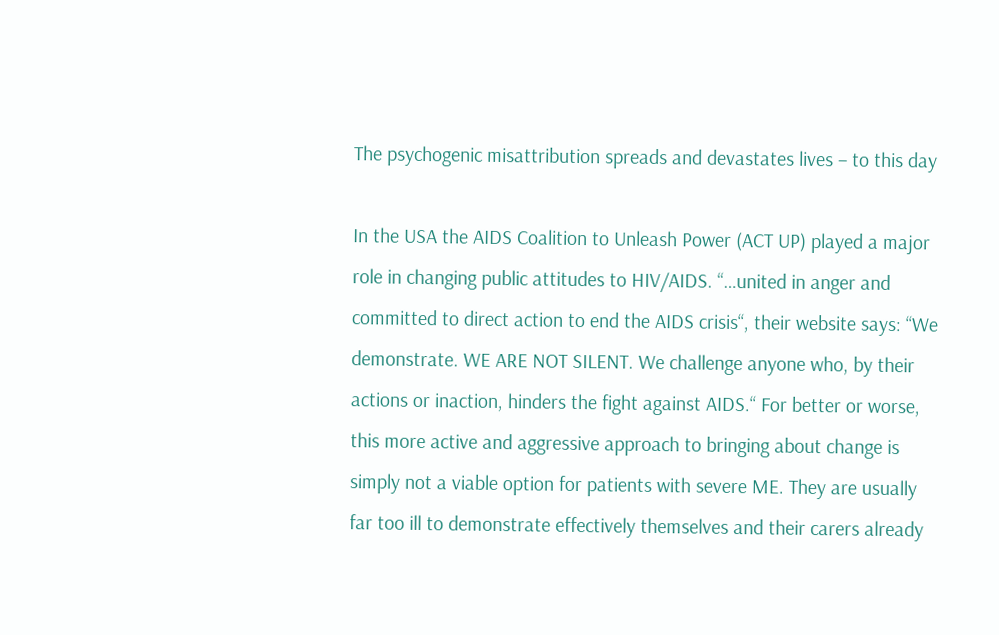The psychogenic misattribution spreads and devastates lives – to this day

In the USA the AIDS Coalition to Unleash Power (ACT UP) played a major role in changing public attitudes to HIV/AIDS. “…united in anger and committed to direct action to end the AIDS crisis“, their website says: “We demonstrate. WE ARE NOT SILENT. We challenge anyone who, by their actions or inaction, hinders the fight against AIDS.“ For better or worse, this more active and aggressive approach to bringing about change is simply not a viable option for patients with severe ME. They are usually far too ill to demonstrate effectively themselves and their carers already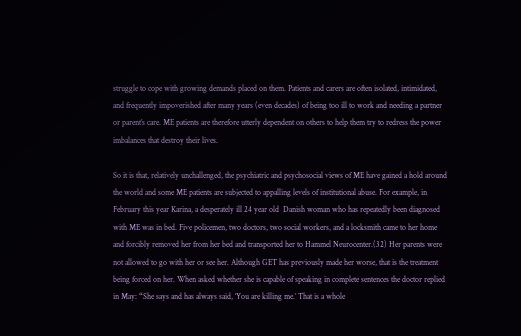struggle to cope with growing demands placed on them. Patients and carers are often isolated, intimidated, and frequently impoverished after many years (even decades) of being too ill to work and needing a partner or parent’s care. ME patients are therefore utterly dependent on others to help them try to redress the power imbalances that destroy their lives.

So it is that, relatively unchallenged, the psychiatric and psychosocial views of ME have gained a hold around the world and some ME patients are subjected to appalling levels of institutional abuse. For example, in February this year Karina, a desperately ill 24 year old  Danish woman who has repeatedly been diagnosed with ME was in bed. Five policemen, two doctors, two social workers, and a locksmith came to her home and forcibly removed her from her bed and transported her to Hammel Neurocenter.(32) Her parents were not allowed to go with her or see her. Although GET has previously made her worse, that is the treatment being forced on her. When asked whether she is capable of speaking in complete sentences the doctor replied in May: “She says and has always said, ‘You are killing me.’ That is a whole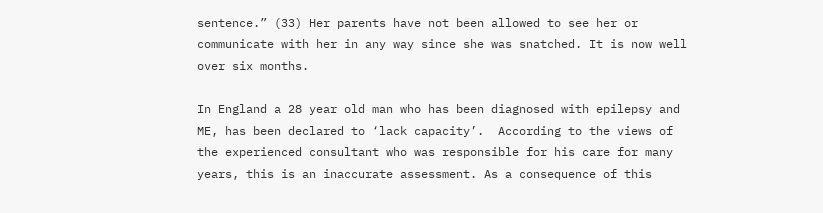sentence.” (33) Her parents have not been allowed to see her or communicate with her in any way since she was snatched. It is now well over six months.

In England a 28 year old man who has been diagnosed with epilepsy and ME, has been declared to ‘lack capacity’.  According to the views of the experienced consultant who was responsible for his care for many years, this is an inaccurate assessment. As a consequence of this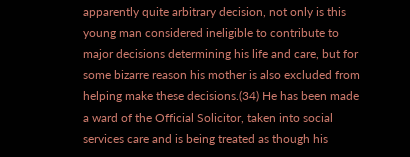apparently quite arbitrary decision, not only is this young man considered ineligible to contribute to major decisions determining his life and care, but for some bizarre reason his mother is also excluded from helping make these decisions.(34) He has been made a ward of the Official Solicitor, taken into social services care and is being treated as though his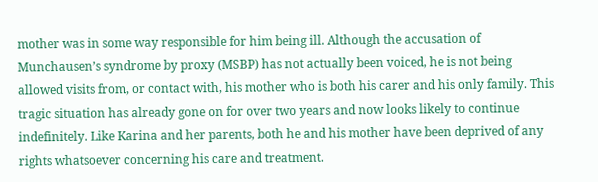mother was in some way responsible for him being ill. Although the accusation of Munchausen’s syndrome by proxy (MSBP) has not actually been voiced, he is not being allowed visits from, or contact with, his mother who is both his carer and his only family. This tragic situation has already gone on for over two years and now looks likely to continue indefinitely. Like Karina and her parents, both he and his mother have been deprived of any rights whatsoever concerning his care and treatment.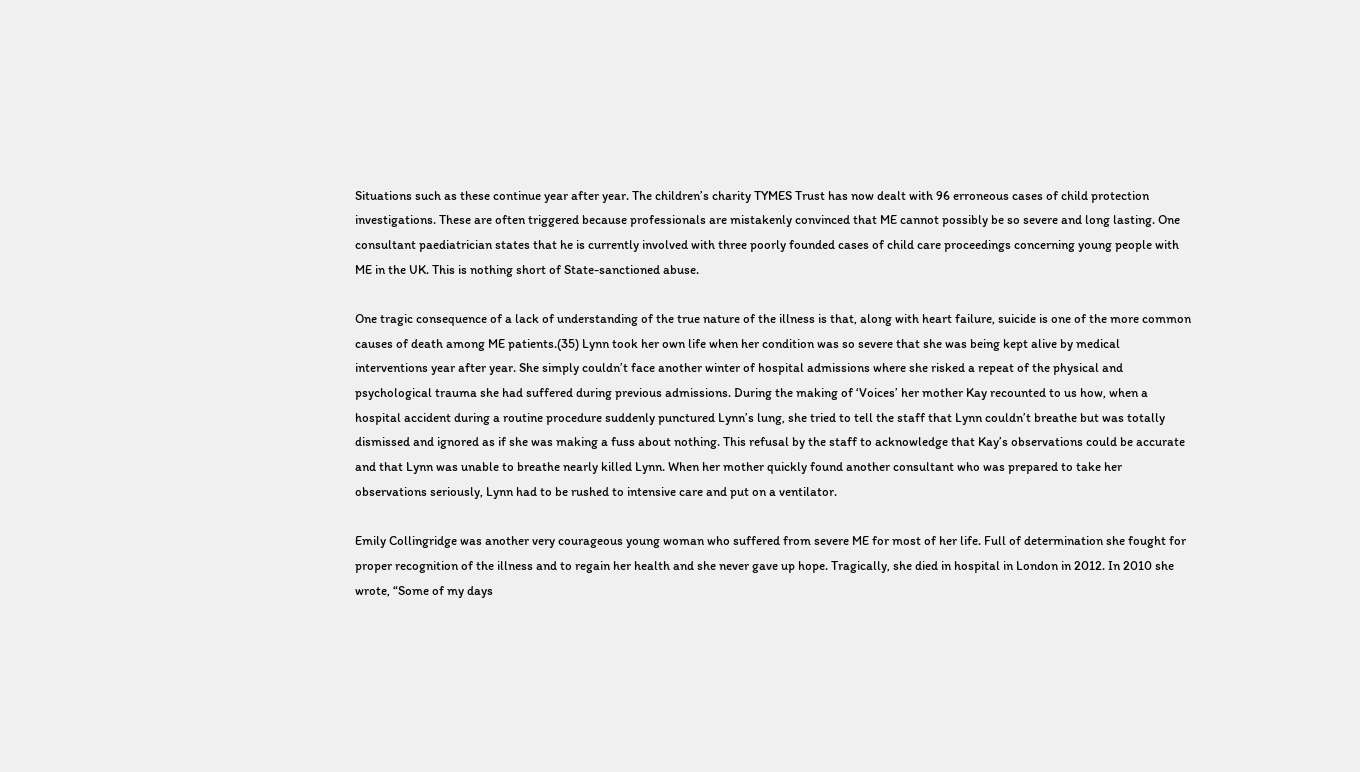Situations such as these continue year after year. The children’s charity TYMES Trust has now dealt with 96 erroneous cases of child protection investigations. These are often triggered because professionals are mistakenly convinced that ME cannot possibly be so severe and long lasting. One consultant paediatrician states that he is currently involved with three poorly founded cases of child care proceedings concerning young people with ME in the UK. This is nothing short of State-sanctioned abuse.

One tragic consequence of a lack of understanding of the true nature of the illness is that, along with heart failure, suicide is one of the more common causes of death among ME patients.(35) Lynn took her own life when her condition was so severe that she was being kept alive by medical interventions year after year. She simply couldn’t face another winter of hospital admissions where she risked a repeat of the physical and psychological trauma she had suffered during previous admissions. During the making of ‘Voices’ her mother Kay recounted to us how, when a hospital accident during a routine procedure suddenly punctured Lynn’s lung, she tried to tell the staff that Lynn couldn’t breathe but was totally dismissed and ignored as if she was making a fuss about nothing. This refusal by the staff to acknowledge that Kay’s observations could be accurate and that Lynn was unable to breathe nearly killed Lynn. When her mother quickly found another consultant who was prepared to take her observations seriously, Lynn had to be rushed to intensive care and put on a ventilator.

Emily Collingridge was another very courageous young woman who suffered from severe ME for most of her life. Full of determination she fought for proper recognition of the illness and to regain her health and she never gave up hope. Tragically, she died in hospital in London in 2012. In 2010 she wrote, “Some of my days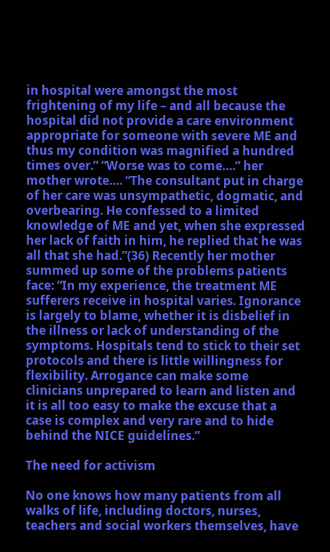in hospital were amongst the most frightening of my life – and all because the hospital did not provide a care environment appropriate for someone with severe ME and thus my condition was magnified a hundred times over.” “Worse was to come….” her mother wrote…. “The consultant put in charge of her care was unsympathetic, dogmatic, and overbearing. He confessed to a limited knowledge of ME and yet, when she expressed her lack of faith in him, he replied that he was all that she had.”(36) Recently her mother summed up some of the problems patients face: “In my experience, the treatment ME sufferers receive in hospital varies. Ignorance is largely to blame, whether it is disbelief in the illness or lack of understanding of the symptoms. Hospitals tend to stick to their set protocols and there is little willingness for flexibility. Arrogance can make some clinicians unprepared to learn and listen and it is all too easy to make the excuse that a case is complex and very rare and to hide behind the NICE guidelines.”

The need for activism

No one knows how many patients from all walks of life, including doctors, nurses, teachers and social workers themselves, have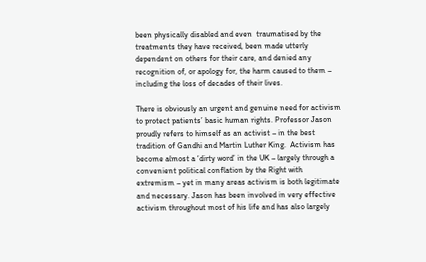been physically disabled and even  traumatised by the treatments they have received, been made utterly dependent on others for their care, and denied any recognition of, or apology for, the harm caused to them – including the loss of decades of their lives.

There is obviously an urgent and genuine need for activism to protect patients’ basic human rights. Professor Jason proudly refers to himself as an activist – in the best tradition of Gandhi and Martin Luther King.  Activism has become almost a ‘dirty word’ in the UK – largely through a convenient political conflation by the Right with extremism – yet in many areas activism is both legitimate and necessary. Jason has been involved in very effective activism throughout most of his life and has also largely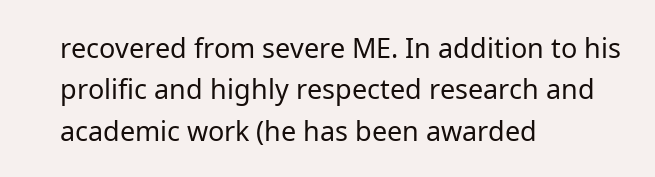recovered from severe ME. In addition to his prolific and highly respected research and academic work (he has been awarded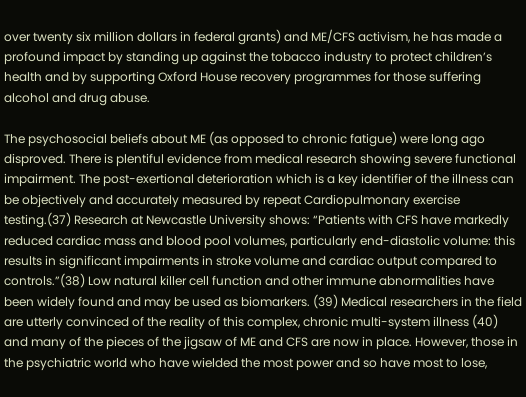over twenty six million dollars in federal grants) and ME/CFS activism, he has made a profound impact by standing up against the tobacco industry to protect children’s health and by supporting Oxford House recovery programmes for those suffering alcohol and drug abuse.

The psychosocial beliefs about ME (as opposed to chronic fatigue) were long ago disproved. There is plentiful evidence from medical research showing severe functional impairment. The post-exertional deterioration which is a key identifier of the illness can be objectively and accurately measured by repeat Cardiopulmonary exercise testing.(37) Research at Newcastle University shows: “Patients with CFS have markedly reduced cardiac mass and blood pool volumes, particularly end-diastolic volume: this results in significant impairments in stroke volume and cardiac output compared to controls.”(38) Low natural killer cell function and other immune abnormalities have been widely found and may be used as biomarkers. (39) Medical researchers in the field are utterly convinced of the reality of this complex, chronic multi-system illness (40) and many of the pieces of the jigsaw of ME and CFS are now in place. However, those in the psychiatric world who have wielded the most power and so have most to lose,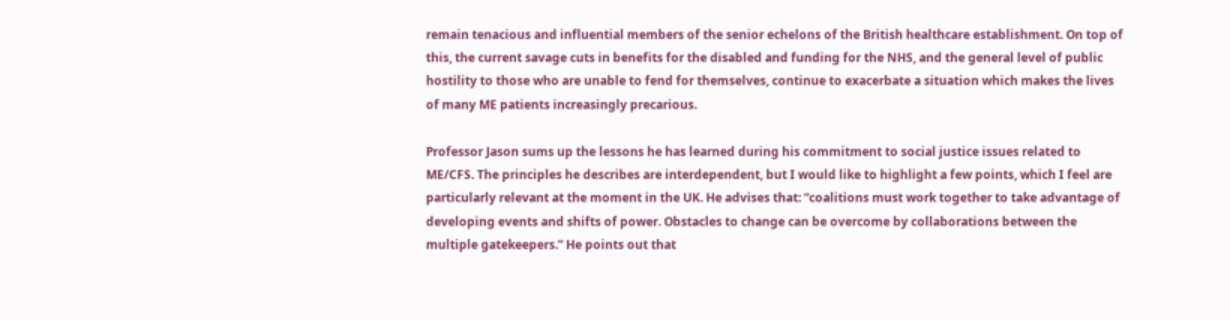remain tenacious and influential members of the senior echelons of the British healthcare establishment. On top of this, the current savage cuts in benefits for the disabled and funding for the NHS, and the general level of public hostility to those who are unable to fend for themselves, continue to exacerbate a situation which makes the lives of many ME patients increasingly precarious.

Professor Jason sums up the lessons he has learned during his commitment to social justice issues related to ME/CFS. The principles he describes are interdependent, but I would like to highlight a few points, which I feel are particularly relevant at the moment in the UK. He advises that: “coalitions must work together to take advantage of developing events and shifts of power. Obstacles to change can be overcome by collaborations between the multiple gatekeepers.” He points out that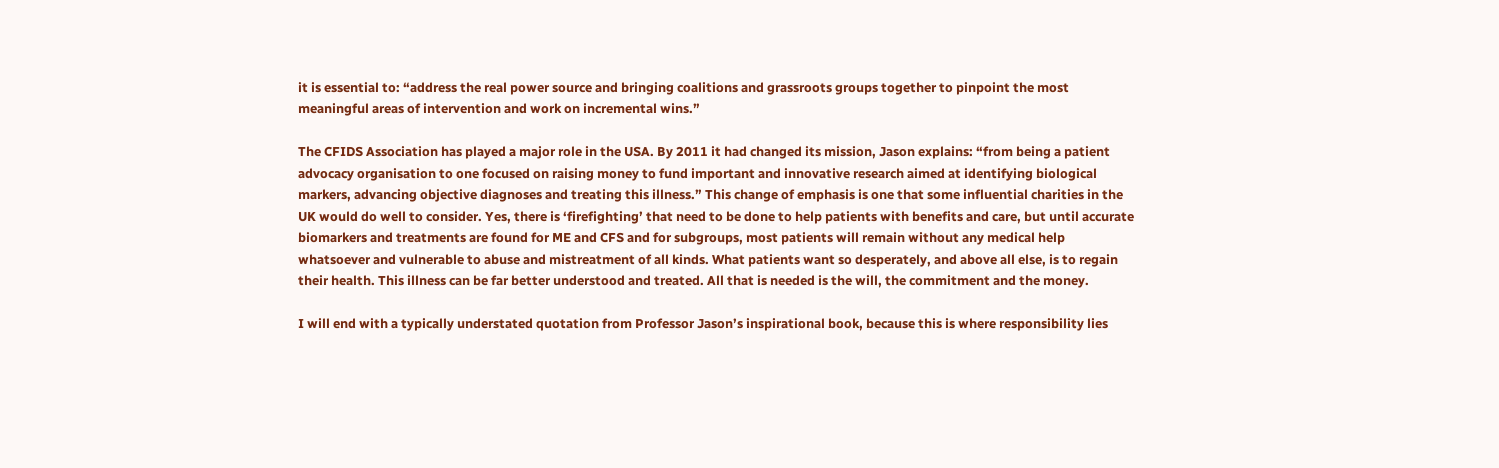it is essential to: “address the real power source and bringing coalitions and grassroots groups together to pinpoint the most meaningful areas of intervention and work on incremental wins.”

The CFIDS Association has played a major role in the USA. By 2011 it had changed its mission, Jason explains: “from being a patient advocacy organisation to one focused on raising money to fund important and innovative research aimed at identifying biological markers, advancing objective diagnoses and treating this illness.” This change of emphasis is one that some influential charities in the UK would do well to consider. Yes, there is ‘firefighting’ that need to be done to help patients with benefits and care, but until accurate biomarkers and treatments are found for ME and CFS and for subgroups, most patients will remain without any medical help whatsoever and vulnerable to abuse and mistreatment of all kinds. What patients want so desperately, and above all else, is to regain their health. This illness can be far better understood and treated. All that is needed is the will, the commitment and the money.

I will end with a typically understated quotation from Professor Jason’s inspirational book, because this is where responsibility lies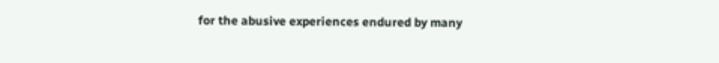for the abusive experiences endured by many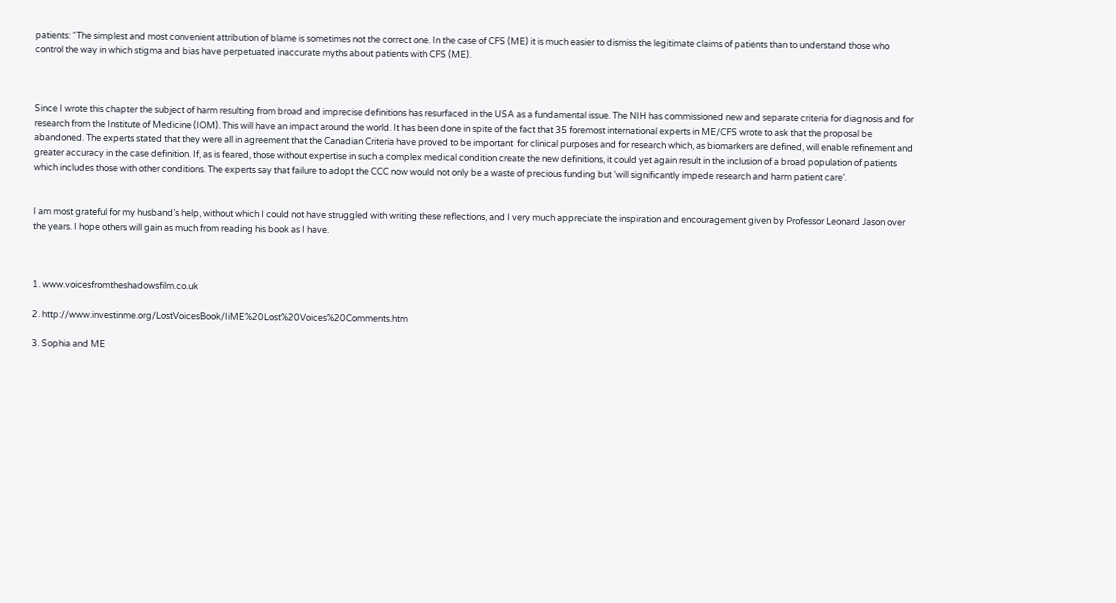patients: “The simplest and most convenient attribution of blame is sometimes not the correct one. In the case of CFS (ME) it is much easier to dismiss the legitimate claims of patients than to understand those who control the way in which stigma and bias have perpetuated inaccurate myths about patients with CFS (ME).



Since I wrote this chapter the subject of harm resulting from broad and imprecise definitions has resurfaced in the USA as a fundamental issue. The NIH has commissioned new and separate criteria for diagnosis and for research from the Institute of Medicine (IOM). This will have an impact around the world. It has been done in spite of the fact that 35 foremost international experts in ME/CFS wrote to ask that the proposal be abandoned. The experts stated that they were all in agreement that the Canadian Criteria have proved to be important  for clinical purposes and for research which, as biomarkers are defined, will enable refinement and greater accuracy in the case definition. If, as is feared, those without expertise in such a complex medical condition create the new definitions, it could yet again result in the inclusion of a broad population of patients which includes those with other conditions. The experts say that failure to adopt the CCC now would not only be a waste of precious funding but ‘will significantly impede research and harm patient care’.


I am most grateful for my husband’s help, without which I could not have struggled with writing these reflections, and I very much appreciate the inspiration and encouragement given by Professor Leonard Jason over the years. I hope others will gain as much from reading his book as I have.



1. www.voicesfromtheshadowsfilm.co.uk

2. http://www.investinme.org/LostVoicesBook/IiME%20Lost%20Voices%20Comments.htm

3. Sophia and ME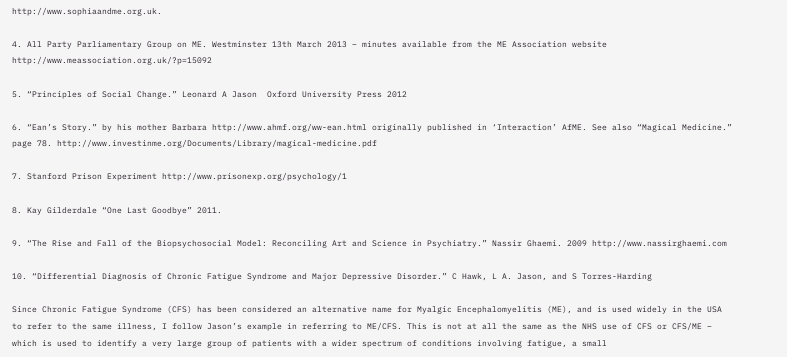http://www.sophiaandme.org.uk.

4. All Party Parliamentary Group on ME. Westminster 13th March 2013 – minutes available from the ME Association website http://www.meassociation.org.uk/?p=15092

5. “Principles of Social Change.” Leonard A Jason  Oxford University Press 2012

6. “Ean’s Story.” by his mother Barbara http://www.ahmf.org/ww-ean.html originally published in ‘Interaction’ AfME. See also “Magical Medicine.” page 78. http://www.investinme.org/Documents/Library/magical-medicine.pdf

7. Stanford Prison Experiment http://www.prisonexp.org/psychology/1

8. Kay Gilderdale “One Last Goodbye” 2011.

9. “The Rise and Fall of the Biopsychosocial Model: Reconciling Art and Science in Psychiatry.” Nassir Ghaemi. 2009 http://www.nassirghaemi.com

10. “Differential Diagnosis of Chronic Fatigue Syndrome and Major Depressive Disorder.” C Hawk, L A. Jason, and S Torres-Harding

Since Chronic Fatigue Syndrome (CFS) has been considered an alternative name for Myalgic Encephalomyelitis (ME), and is used widely in the USA to refer to the same illness, I follow Jason’s example in referring to ME/CFS. This is not at all the same as the NHS use of CFS or CFS/ME –  which is used to identify a very large group of patients with a wider spectrum of conditions involving fatigue, a small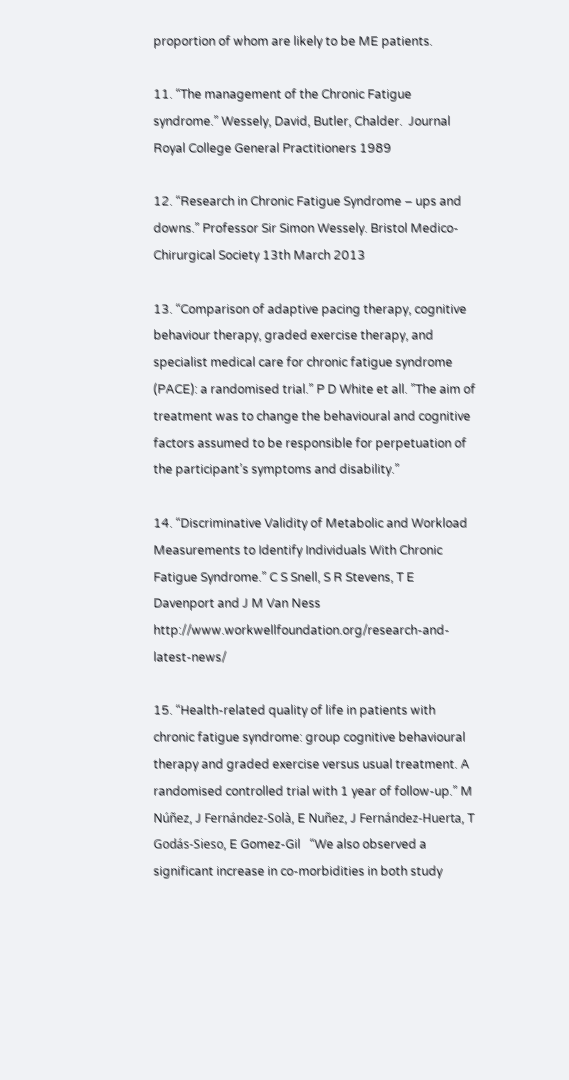proportion of whom are likely to be ME patients.

11. “The management of the Chronic Fatigue syndrome.” Wessely, David, Butler, Chalder.  Journal Royal College General Practitioners 1989

12. “Research in Chronic Fatigue Syndrome – ups and downs.” Professor Sir Simon Wessely. Bristol Medico-Chirurgical Society 13th March 2013

13. “Comparison of adaptive pacing therapy, cognitive behaviour therapy, graded exercise therapy, and specialist medical care for chronic fatigue syndrome (PACE): a randomised trial.” P D White et all. ”The aim of treatment was to change the behavioural and cognitive factors assumed to be responsible for perpetuation of the participant’s symptoms and disability.”

14. “Discriminative Validity of Metabolic and Workload Measurements to Identify Individuals With Chronic Fatigue Syndrome.” C S Snell, S R Stevens, T E Davenport and J M Van Ness  http://www.workwellfoundation.org/research-and-latest-news/

15. “Health-related quality of life in patients with chronic fatigue syndrome: group cognitive behavioural therapy and graded exercise versus usual treatment. A randomised controlled trial with 1 year of follow-up.” M Núñez, J Fernández-Solà, E Nuñez, J Fernández-Huerta, T Godás-Sieso, E Gomez-Gil   “We also observed a significant increase in co-morbidities in both study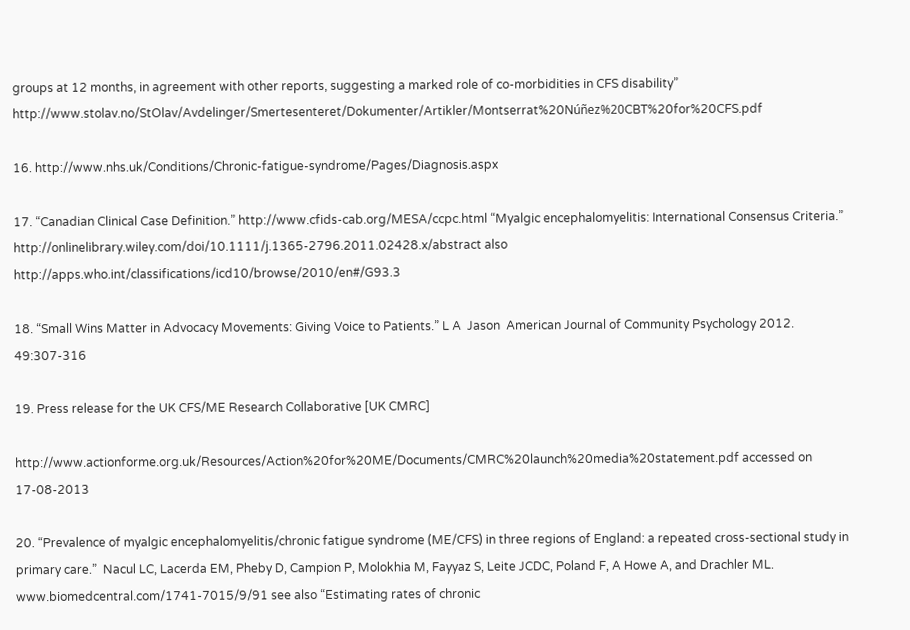groups at 12 months, in agreement with other reports, suggesting a marked role of co-morbidities in CFS disability” http://www.stolav.no/StOlav/Avdelinger/Smertesenteret/Dokumenter/Artikler/Montserrat%20Núñez%20CBT%20for%20CFS.pdf

16. http://www.nhs.uk/Conditions/Chronic-fatigue-syndrome/Pages/Diagnosis.aspx

17. “Canadian Clinical Case Definition.” http://www.cfids-cab.org/MESA/ccpc.html “Myalgic encephalomyelitis: International Consensus Criteria.” http://onlinelibrary.wiley.com/doi/10.1111/j.1365-2796.2011.02428.x/abstract also http://apps.who.int/classifications/icd10/browse/2010/en#/G93.3

18. “Small Wins Matter in Advocacy Movements: Giving Voice to Patients.” L A  Jason  American Journal of Community Psychology 2012. 49:307-316

19. Press release for the UK CFS/ME Research Collaborative [UK CMRC]

http://www.actionforme.org.uk/Resources/Action%20for%20ME/Documents/CMRC%20launch%20media%20statement.pdf accessed on 17-08-2013

20. “Prevalence of myalgic encephalomyelitis/chronic fatigue syndrome (ME/CFS) in three regions of England: a repeated cross-sectional study in primary care.”  Nacul LC, Lacerda EM, Pheby D, Campion P, Molokhia M, Fayyaz S, Leite JCDC, Poland F, A Howe A, and Drachler ML.  www.biomedcentral.com/1741-7015/9/91 see also “Estimating rates of chronic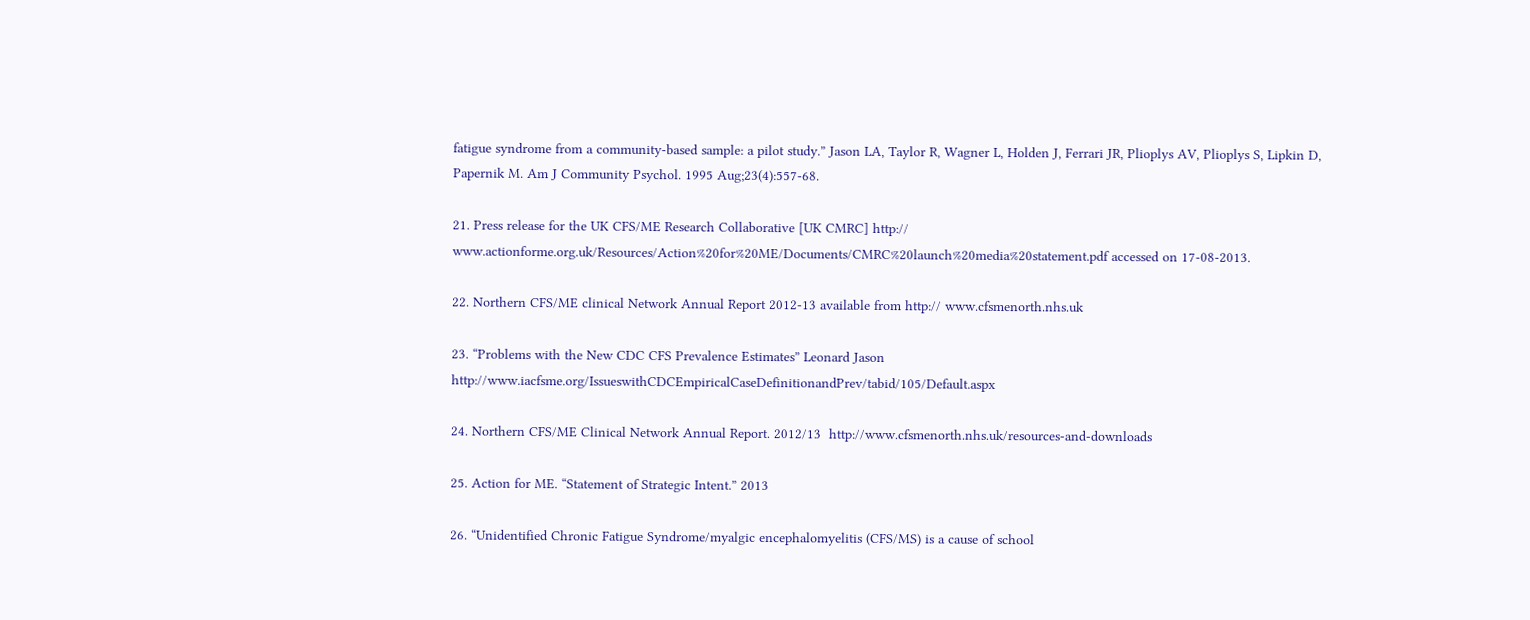fatigue syndrome from a community-based sample: a pilot study.” Jason LA, Taylor R, Wagner L, Holden J, Ferrari JR, Plioplys AV, Plioplys S, Lipkin D, Papernik M. Am J Community Psychol. 1995 Aug;23(4):557-68.

21. Press release for the UK CFS/ME Research Collaborative [UK CMRC] http:// www.actionforme.org.uk/Resources/Action%20for%20ME/Documents/CMRC%20launch%20media%20statement.pdf accessed on 17-08-2013.

22. Northern CFS/ME clinical Network Annual Report 2012-13 available from http:// www.cfsmenorth.nhs.uk

23. “Problems with the New CDC CFS Prevalence Estimates” Leonard Jason  http://www.iacfsme.org/IssueswithCDCEmpiricalCaseDefinitionandPrev/tabid/105/Default.aspx

24. Northern CFS/ME Clinical Network Annual Report. 2012/13  http://www.cfsmenorth.nhs.uk/resources-and-downloads

25. Action for ME. “Statement of Strategic Intent.” 2013

26. “Unidentified Chronic Fatigue Syndrome/myalgic encephalomyelitis (CFS/MS) is a cause of school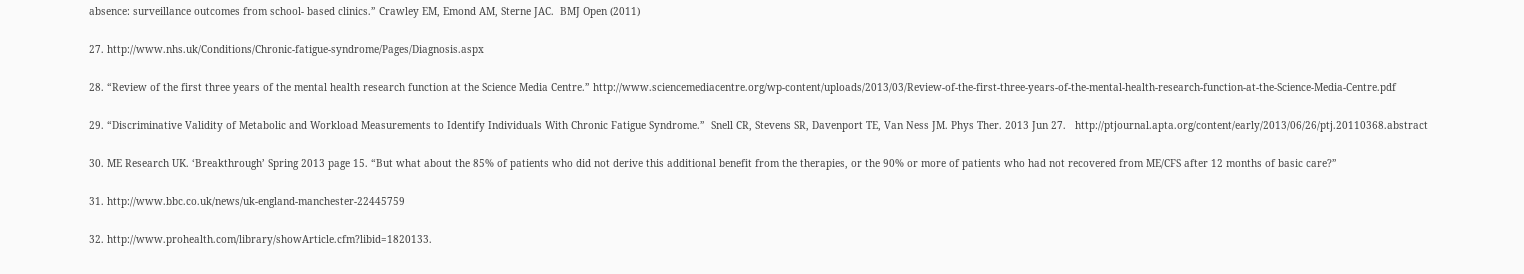absence: surveillance outcomes from school- based clinics.” Crawley EM, Emond AM, Sterne JAC.  BMJ Open (2011)

27. http://www.nhs.uk/Conditions/Chronic-fatigue-syndrome/Pages/Diagnosis.aspx

28. “Review of the first three years of the mental health research function at the Science Media Centre.” http://www.sciencemediacentre.org/wp-content/uploads/2013/03/Review-of-the-first-three-years-of-the-mental-health-research-function-at-the-Science-Media-Centre.pdf

29. “Discriminative Validity of Metabolic and Workload Measurements to Identify Individuals With Chronic Fatigue Syndrome.”  Snell CR, Stevens SR, Davenport TE, Van Ness JM. Phys Ther. 2013 Jun 27.   http://ptjournal.apta.org/content/early/2013/06/26/ptj.20110368.abstract

30. ME Research UK. ‘Breakthrough’ Spring 2013 page 15. “But what about the 85% of patients who did not derive this additional benefit from the therapies, or the 90% or more of patients who had not recovered from ME/CFS after 12 months of basic care?”

31. http://www.bbc.co.uk/news/uk-england-manchester-22445759

32. http://www.prohealth.com/library/showArticle.cfm?libid=1820133.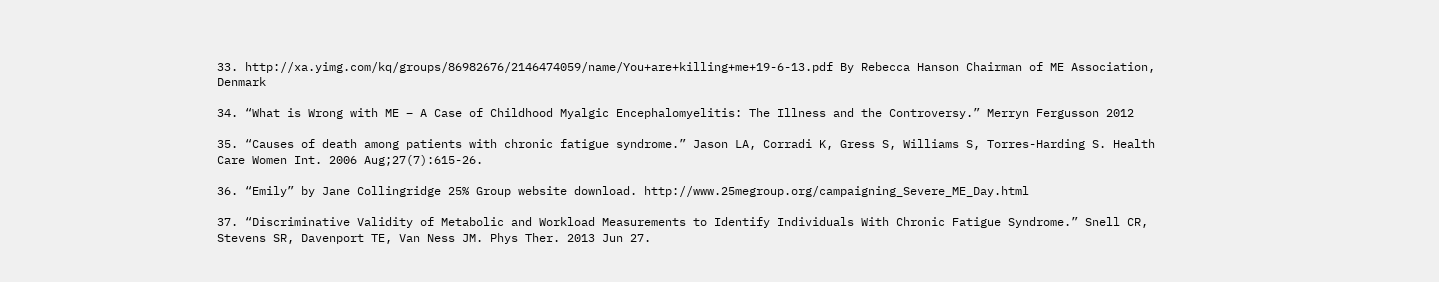33. http://xa.yimg.com/kq/groups/86982676/2146474059/name/You+are+killing+me+19-6-13.pdf By Rebecca Hanson Chairman of ME Association, Denmark

34. “What is Wrong with ME – A Case of Childhood Myalgic Encephalomyelitis: The Illness and the Controversy.” Merryn Fergusson 2012

35. “Causes of death among patients with chronic fatigue syndrome.” Jason LA, Corradi K, Gress S, Williams S, Torres-Harding S. Health Care Women Int. 2006 Aug;27(7):615-26.

36. “Emily” by Jane Collingridge 25% Group website download. http://www.25megroup.org/campaigning_Severe_ME_Day.html

37. “Discriminative Validity of Metabolic and Workload Measurements to Identify Individuals With Chronic Fatigue Syndrome.” Snell CR, Stevens SR, Davenport TE, Van Ness JM. Phys Ther. 2013 Jun 27.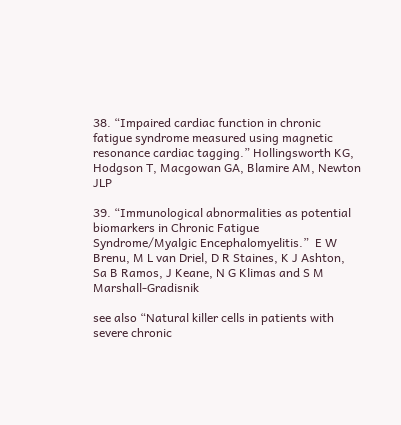38. “Impaired cardiac function in chronic fatigue syndrome measured using magnetic resonance cardiac tagging.” Hollingsworth KG, Hodgson T, Macgowan GA, Blamire AM, Newton JLP

39. “Immunological abnormalities as potential biomarkers in Chronic Fatigue Syndrome/Myalgic Encephalomyelitis.”  E W Brenu, M L van Driel, D R Staines, K J Ashton, Sa B Ramos, J Keane, N G Klimas and S M Marshall-Gradisnik

see also “Natural killer cells in patients with severe chronic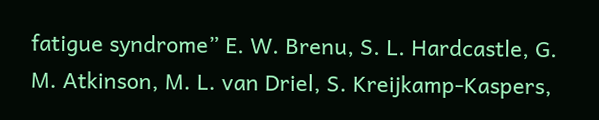fatigue syndrome” E. W. Brenu, S. L. Hardcastle, G. M. Atkinson, M. L. van Driel, S. Kreijkamp-Kaspers,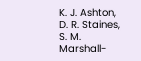K. J. Ashton, D. R. Staines, S. M. Marshall-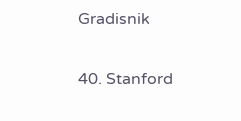Gradisnik

40. Stanford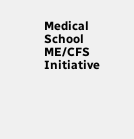Medical School ME/CFS Initiative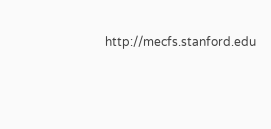http://mecfs.stanford.edu